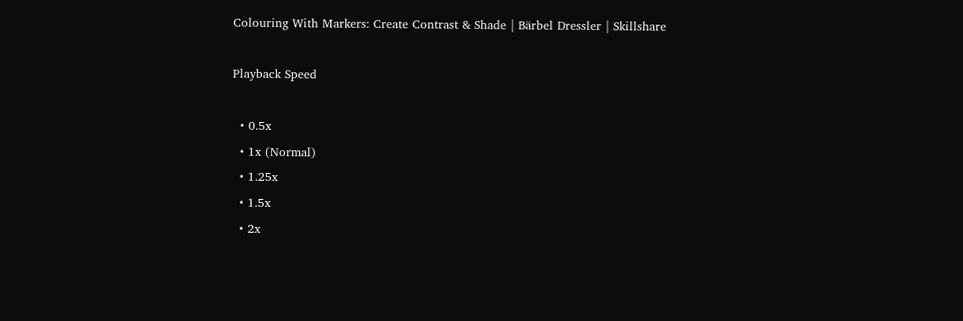Colouring With Markers: Create Contrast & Shade | Bärbel Dressler | Skillshare

Playback Speed

  • 0.5x
  • 1x (Normal)
  • 1.25x
  • 1.5x
  • 2x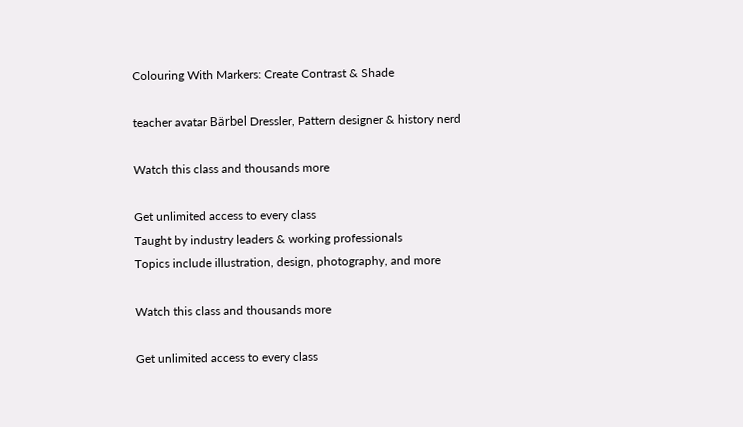Colouring With Markers: Create Contrast & Shade

teacher avatar Bärbel Dressler, Pattern designer & history nerd

Watch this class and thousands more

Get unlimited access to every class
Taught by industry leaders & working professionals
Topics include illustration, design, photography, and more

Watch this class and thousands more

Get unlimited access to every class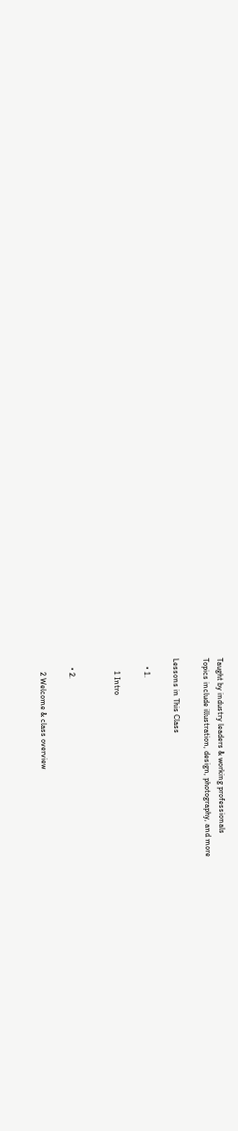Taught by industry leaders & working professionals
Topics include illustration, design, photography, and more

Lessons in This Class

    • 1.

      1 Intro


    • 2.

      2 Welcome & class overview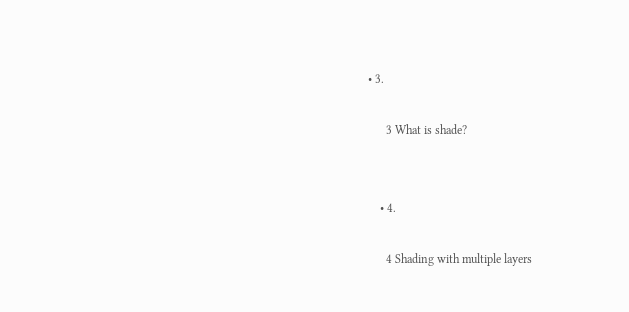• 3.

      3 What is shade?


    • 4.

      4 Shading with multiple layers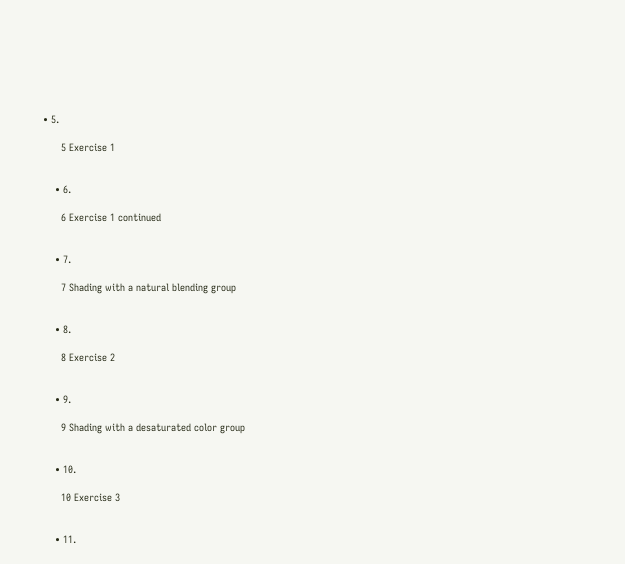• 5.

      5 Exercise 1


    • 6.

      6 Exercise 1 continued


    • 7.

      7 Shading with a natural blending group


    • 8.

      8 Exercise 2


    • 9.

      9 Shading with a desaturated color group


    • 10.

      10 Exercise 3


    • 11.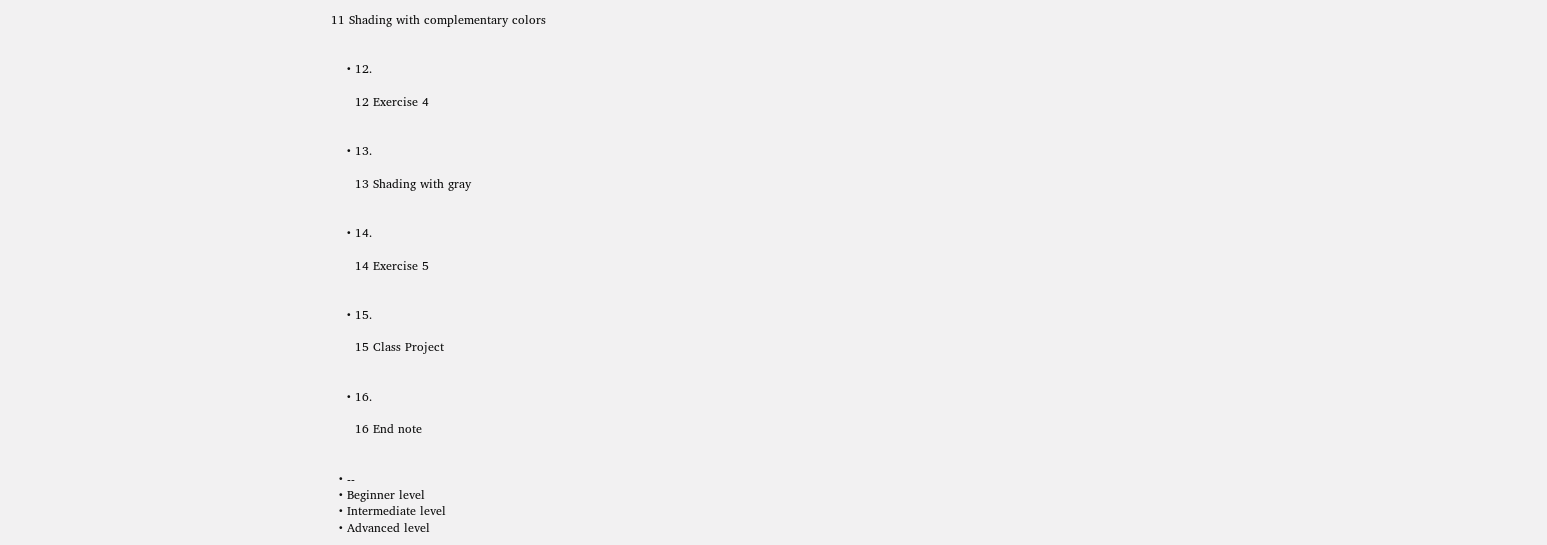11 Shading with complementary colors


    • 12.

      12 Exercise 4


    • 13.

      13 Shading with gray


    • 14.

      14 Exercise 5


    • 15.

      15 Class Project


    • 16.

      16 End note


  • --
  • Beginner level
  • Intermediate level
  • Advanced level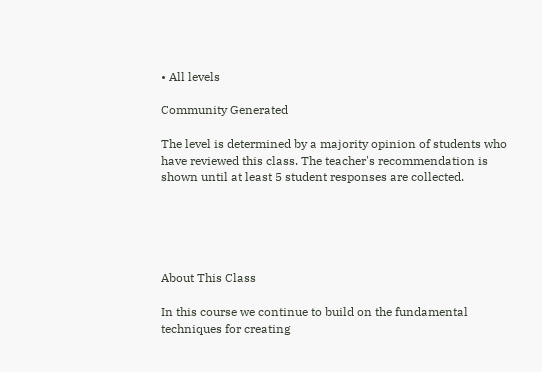• All levels

Community Generated

The level is determined by a majority opinion of students who have reviewed this class. The teacher's recommendation is shown until at least 5 student responses are collected.





About This Class

In this course we continue to build on the fundamental techniques for creating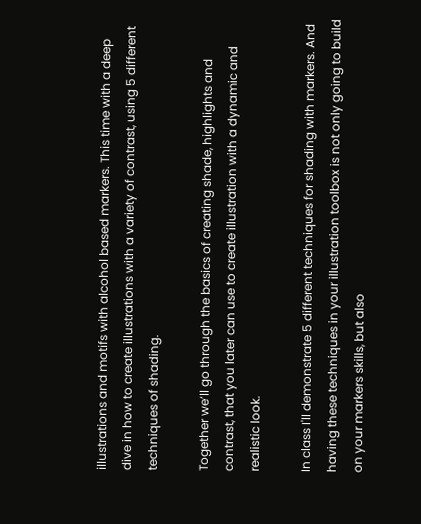illustrations and motifs with alcohol based markers. This time with a deep dive in how to create illustrations with a variety of contrast, using 5 different techniques of shading.

Together we’ll go through the basics of creating shade, highlights and contrast, that you later can use to create illustration with a dynamic and realistic look.

In class I'll demonstrate 5 different techniques for shading with markers. And having these techniques in your illustration toolbox is not only going to build on your markers skills, but also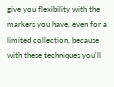give you flexibility with the markers you have, even for a limited collection, because with these techniques you'll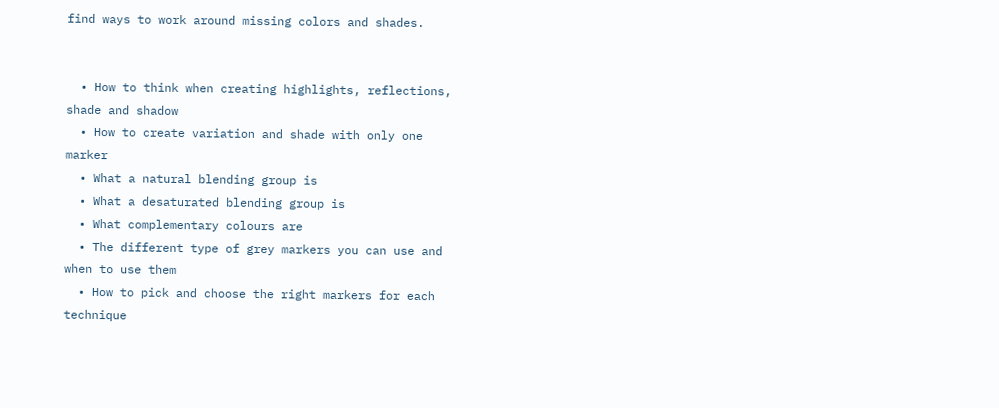find ways to work around missing colors and shades.


  • How to think when creating highlights, reflections, shade and shadow
  • How to create variation and shade with only one marker
  • What a natural blending group is
  • What a desaturated blending group is
  • What complementary colours are
  • The different type of grey markers you can use and when to use them
  • How to pick and choose the right markers for each technique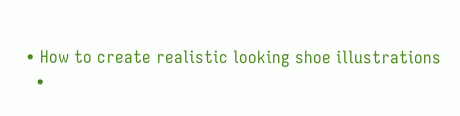• How to create realistic looking shoe illustrations
  •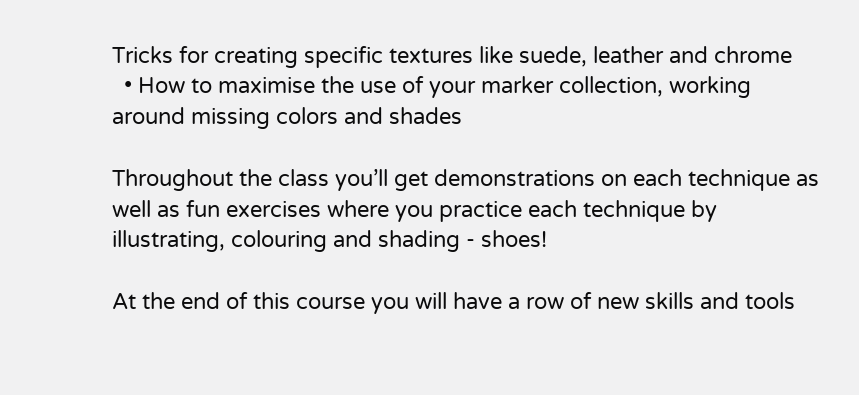Tricks for creating specific textures like suede, leather and chrome
  • How to maximise the use of your marker collection, working around missing colors and shades

Throughout the class you’ll get demonstrations on each technique as well as fun exercises where you practice each technique by illustrating, colouring and shading - shoes!

At the end of this course you will have a row of new skills and tools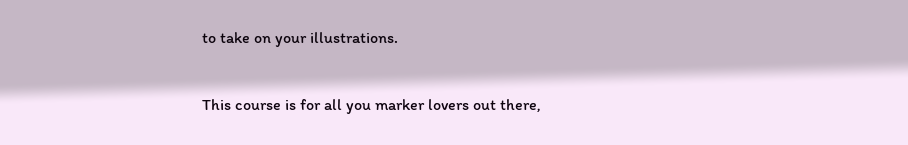to take on your illustrations.


This course is for all you marker lovers out there,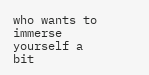who wants to immerse yourself a bit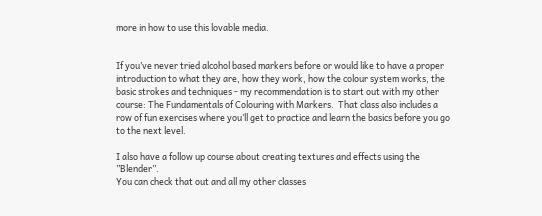more in how to use this lovable media.


If you’ve never tried alcohol based markers before or would like to have a proper introduction to what they are, how they work, how the colour system works, the basic strokes and techniques - my recommendation is to start out with my other course: The Fundamentals of Colouring with Markers.  That class also includes a row of fun exercises where you’ll get to practice and learn the basics before you go to the next level.

I also have a follow up course about creating textures and effects using the ”Blender”.
You can check that out and all my other classes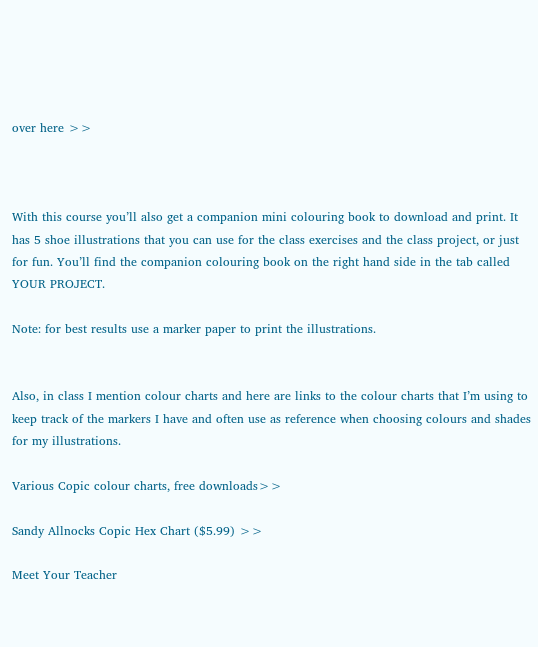over here >>



With this course you’ll also get a companion mini colouring book to download and print. It has 5 shoe illustrations that you can use for the class exercises and the class project, or just for fun. You’ll find the companion colouring book on the right hand side in the tab called YOUR PROJECT.

Note: for best results use a marker paper to print the illustrations.


Also, in class I mention colour charts and here are links to the colour charts that I’m using to keep track of the markers I have and often use as reference when choosing colours and shades for my illustrations.

Various Copic colour charts, free downloads>>

Sandy Allnocks Copic Hex Chart ($5.99) >>

Meet Your Teacher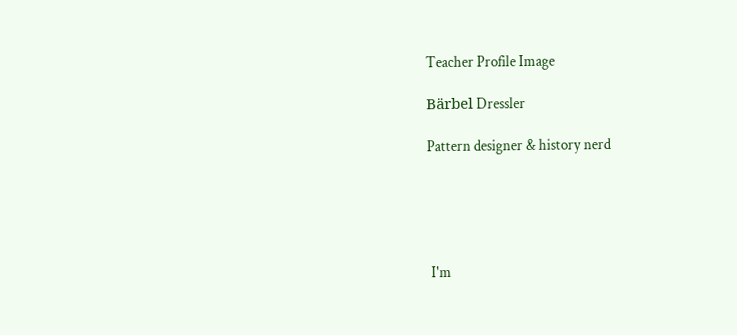Teacher Profile Image

Bärbel Dressler

Pattern designer & history nerd





 I'm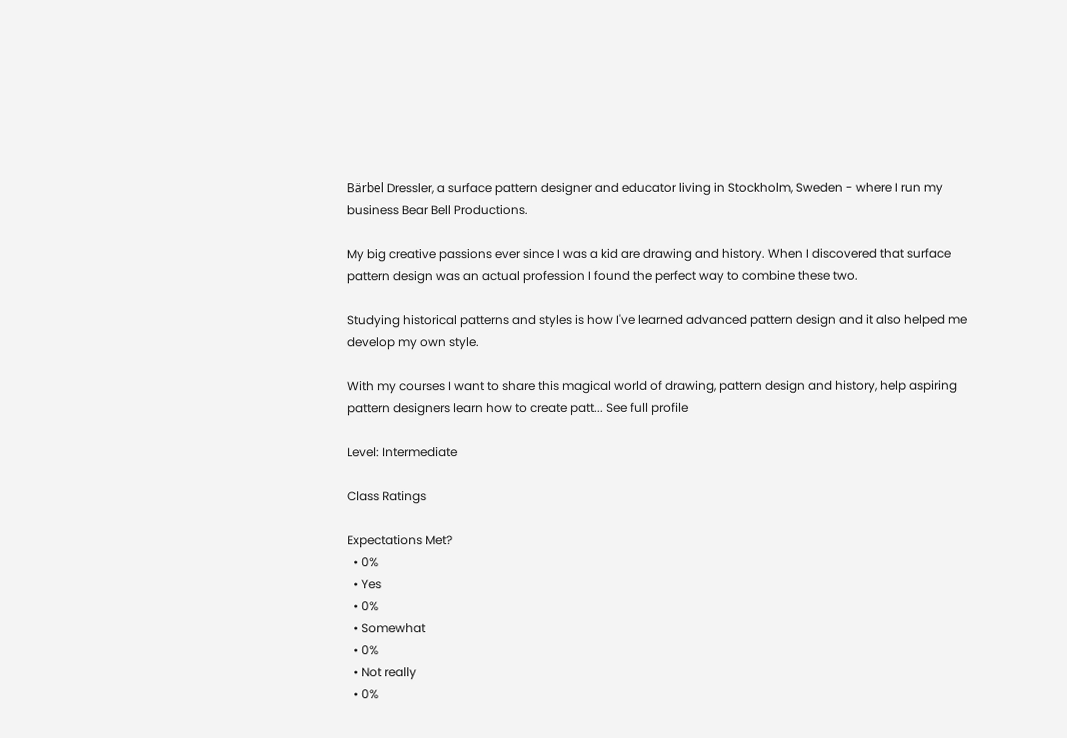Bärbel Dressler, a surface pattern designer and educator living in Stockholm, Sweden - where I run my business Bear Bell Productions.

My big creative passions ever since I was a kid are drawing and history. When I discovered that surface pattern design was an actual profession I found the perfect way to combine these two.

Studying historical patterns and styles is how I've learned advanced pattern design and it also helped me develop my own style.

With my courses I want to share this magical world of drawing, pattern design and history, help aspiring pattern designers learn how to create patt... See full profile

Level: Intermediate

Class Ratings

Expectations Met?
  • 0%
  • Yes
  • 0%
  • Somewhat
  • 0%
  • Not really
  • 0%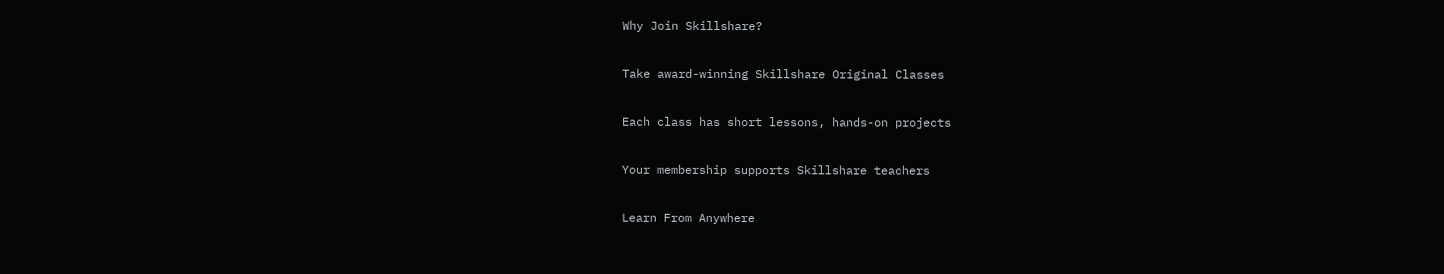Why Join Skillshare?

Take award-winning Skillshare Original Classes

Each class has short lessons, hands-on projects

Your membership supports Skillshare teachers

Learn From Anywhere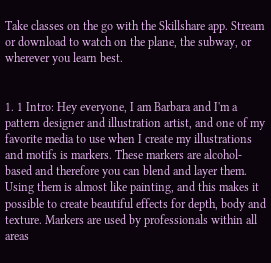Take classes on the go with the Skillshare app. Stream or download to watch on the plane, the subway, or wherever you learn best.


1. 1 Intro: Hey everyone, I am Barbara and I'm a pattern designer and illustration artist, and one of my favorite media to use when I create my illustrations and motifs is markers. These markers are alcohol-based and therefore you can blend and layer them. Using them is almost like painting, and this makes it possible to create beautiful effects for depth, body and texture. Markers are used by professionals within all areas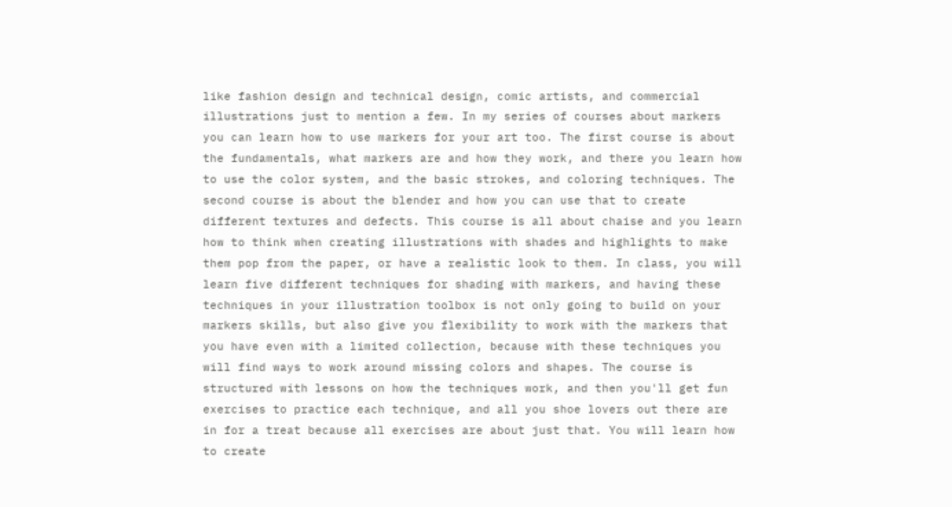like fashion design and technical design, comic artists, and commercial illustrations just to mention a few. In my series of courses about markers you can learn how to use markers for your art too. The first course is about the fundamentals, what markers are and how they work, and there you learn how to use the color system, and the basic strokes, and coloring techniques. The second course is about the blender and how you can use that to create different textures and defects. This course is all about chaise and you learn how to think when creating illustrations with shades and highlights to make them pop from the paper, or have a realistic look to them. In class, you will learn five different techniques for shading with markers, and having these techniques in your illustration toolbox is not only going to build on your markers skills, but also give you flexibility to work with the markers that you have even with a limited collection, because with these techniques you will find ways to work around missing colors and shapes. The course is structured with lessons on how the techniques work, and then you'll get fun exercises to practice each technique, and all you shoe lovers out there are in for a treat because all exercises are about just that. You will learn how to create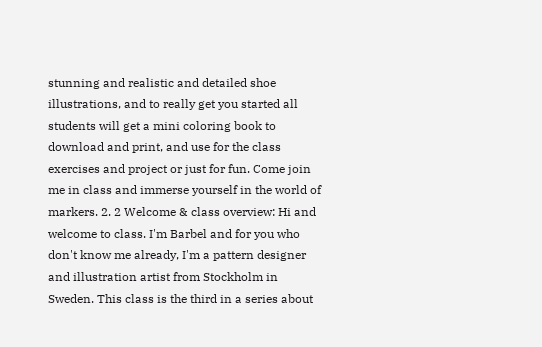stunning and realistic and detailed shoe illustrations, and to really get you started all students will get a mini coloring book to download and print, and use for the class exercises and project or just for fun. Come join me in class and immerse yourself in the world of markers. 2. 2 Welcome & class overview: Hi and welcome to class. I'm Barbel and for you who don't know me already, I'm a pattern designer and illustration artist from Stockholm in Sweden. This class is the third in a series about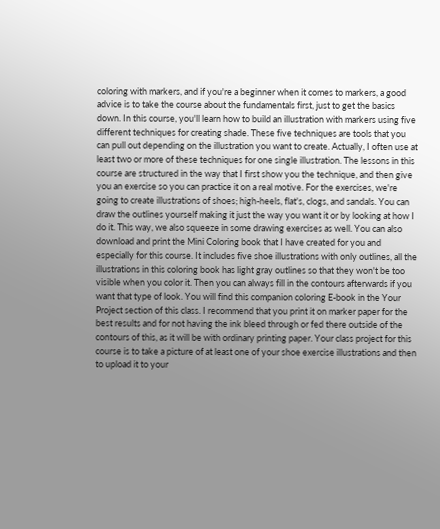coloring with markers, and if you're a beginner when it comes to markers, a good advice is to take the course about the fundamentals first, just to get the basics down. In this course, you'll learn how to build an illustration with markers using five different techniques for creating shade. These five techniques are tools that you can pull out depending on the illustration you want to create. Actually, I often use at least two or more of these techniques for one single illustration. The lessons in this course are structured in the way that I first show you the technique, and then give you an exercise so you can practice it on a real motive. For the exercises, we're going to create illustrations of shoes; high-heels, flat's, clogs, and sandals. You can draw the outlines yourself making it just the way you want it or by looking at how I do it. This way, we also squeeze in some drawing exercises as well. You can also download and print the Mini Coloring book that I have created for you and especially for this course. It includes five shoe illustrations with only outlines, all the illustrations in this coloring book has light gray outlines so that they won't be too visible when you color it. Then you can always fill in the contours afterwards if you want that type of look. You will find this companion coloring E-book in the Your Project section of this class. I recommend that you print it on marker paper for the best results and for not having the ink bleed through or fed there outside of the contours of this, as it will be with ordinary printing paper. Your class project for this course is to take a picture of at least one of your shoe exercise illustrations and then to upload it to your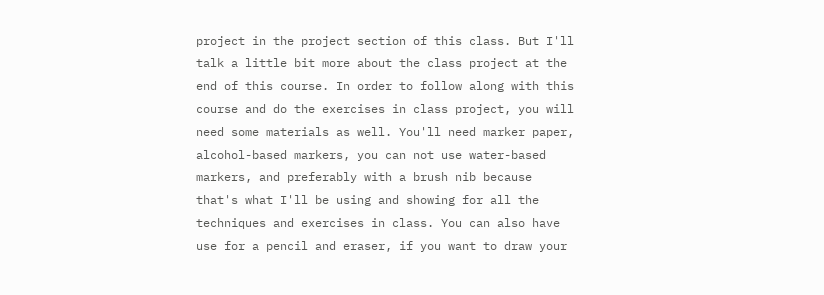project in the project section of this class. But I'll talk a little bit more about the class project at the end of this course. In order to follow along with this course and do the exercises in class project, you will need some materials as well. You'll need marker paper, alcohol-based markers, you can not use water-based markers, and preferably with a brush nib because that's what I'll be using and showing for all the techniques and exercises in class. You can also have use for a pencil and eraser, if you want to draw your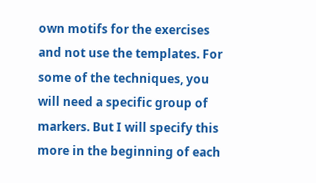own motifs for the exercises and not use the templates. For some of the techniques, you will need a specific group of markers. But I will specify this more in the beginning of each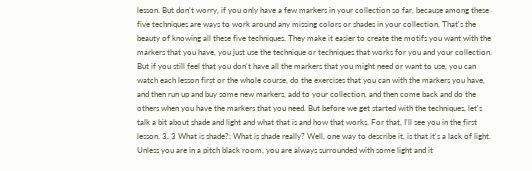lesson. But don't worry, if you only have a few markers in your collection so far, because among these five techniques are ways to work around any missing colors or shades in your collection. That's the beauty of knowing all these five techniques. They make it easier to create the motifs you want with the markers that you have, you just use the technique or techniques that works for you and your collection. But if you still feel that you don't have all the markers that you might need or want to use, you can watch each lesson first or the whole course, do the exercises that you can with the markers you have, and then run up and buy some new markers, add to your collection, and then come back and do the others when you have the markers that you need. But before we get started with the techniques, let's talk a bit about shade and light and what that is and how that works. For that, I'll see you in the first lesson. 3. 3 What is shade?: What is shade really? Well, one way to describe it, is that it's a lack of light. Unless you are in a pitch black room, you are always surrounded with some light and it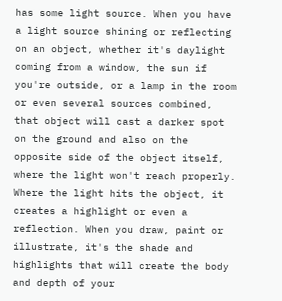has some light source. When you have a light source shining or reflecting on an object, whether it's daylight coming from a window, the sun if you're outside, or a lamp in the room or even several sources combined, that object will cast a darker spot on the ground and also on the opposite side of the object itself, where the light won't reach properly. Where the light hits the object, it creates a highlight or even a reflection. When you draw, paint or illustrate, it's the shade and highlights that will create the body and depth of your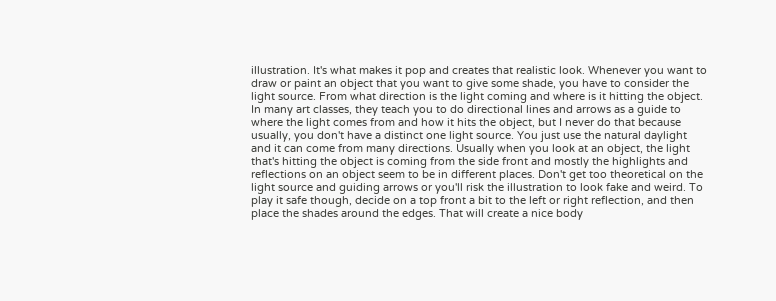illustration. It's what makes it pop and creates that realistic look. Whenever you want to draw or paint an object that you want to give some shade, you have to consider the light source. From what direction is the light coming and where is it hitting the object. In many art classes, they teach you to do directional lines and arrows as a guide to where the light comes from and how it hits the object, but I never do that because usually, you don't have a distinct one light source. You just use the natural daylight and it can come from many directions. Usually when you look at an object, the light that's hitting the object is coming from the side front and mostly the highlights and reflections on an object seem to be in different places. Don't get too theoretical on the light source and guiding arrows or you'll risk the illustration to look fake and weird. To play it safe though, decide on a top front a bit to the left or right reflection, and then place the shades around the edges. That will create a nice body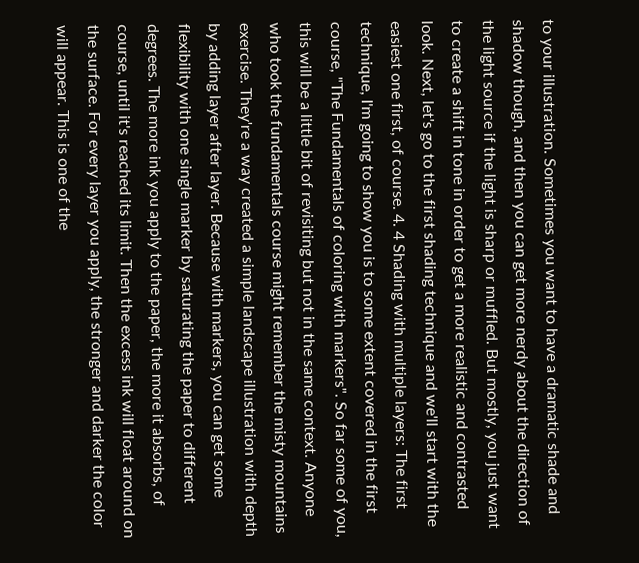to your illustration. Sometimes you want to have a dramatic shade and shadow though, and then you can get more nerdy about the direction of the light source if the light is sharp or muffled. But mostly, you just want to create a shift in tone in order to get a more realistic and contrasted look. Next, let's go to the first shading technique and we'll start with the easiest one first, of course. 4. 4 Shading with multiple layers: The first technique, I'm going to show you is to some extent covered in the first course, "The Fundamentals of coloring with markers". So far some of you, this will be a little bit of revisiting but not in the same context. Anyone who took the fundamentals course might remember the misty mountains exercise. They're a way created a simple landscape illustration with depth by adding layer after layer. Because with markers, you can get some flexibility with one single marker by saturating the paper to different degrees. The more ink you apply to the paper, the more it absorbs, of course, until it's reached its limit. Then the excess ink will float around on the surface. For every layer you apply, the stronger and darker the color will appear. This is one of the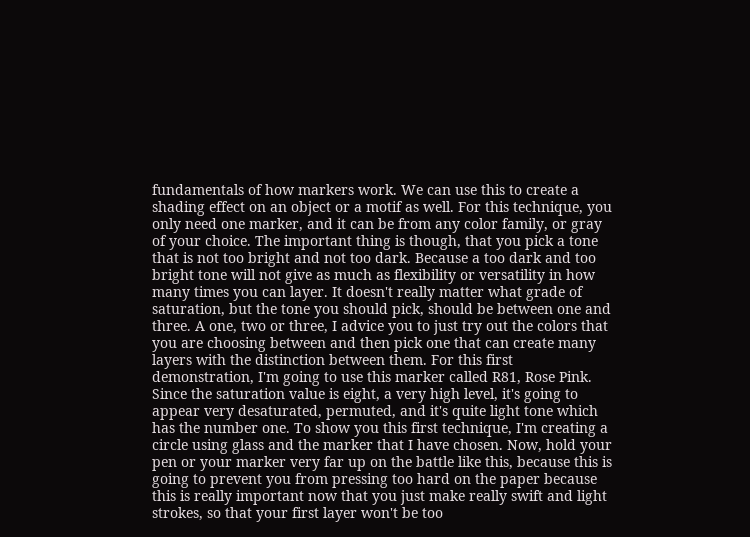fundamentals of how markers work. We can use this to create a shading effect on an object or a motif as well. For this technique, you only need one marker, and it can be from any color family, or gray of your choice. The important thing is though, that you pick a tone that is not too bright and not too dark. Because a too dark and too bright tone will not give as much as flexibility or versatility in how many times you can layer. It doesn't really matter what grade of saturation, but the tone you should pick, should be between one and three. A one, two or three, I advice you to just try out the colors that you are choosing between and then pick one that can create many layers with the distinction between them. For this first demonstration, I'm going to use this marker called R81, Rose Pink. Since the saturation value is eight, a very high level, it's going to appear very desaturated, permuted, and it's quite light tone which has the number one. To show you this first technique, I'm creating a circle using glass and the marker that I have chosen. Now, hold your pen or your marker very far up on the battle like this, because this is going to prevent you from pressing too hard on the paper because this is really important now that you just make really swift and light strokes, so that your first layer won't be too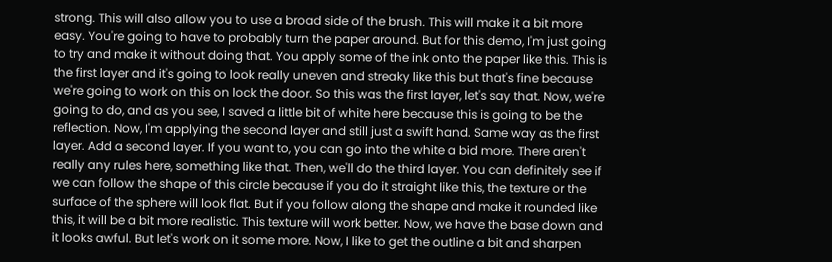strong. This will also allow you to use a broad side of the brush. This will make it a bit more easy. You're going to have to probably turn the paper around. But for this demo, I'm just going to try and make it without doing that. You apply some of the ink onto the paper like this. This is the first layer and it's going to look really uneven and streaky like this but that's fine because we're going to work on this on lock the door. So this was the first layer, let's say that. Now, we're going to do, and as you see, I saved a little bit of white here because this is going to be the reflection. Now, I'm applying the second layer and still just a swift hand. Same way as the first layer. Add a second layer. If you want to, you can go into the white a bid more. There aren't really any rules here, something like that. Then, we'll do the third layer. You can definitely see if we can follow the shape of this circle because if you do it straight like this, the texture or the surface of the sphere will look flat. But if you follow along the shape and make it rounded like this, it will be a bit more realistic. This texture will work better. Now, we have the base down and it looks awful. But let's work on it some more. Now, I like to get the outline a bit and sharpen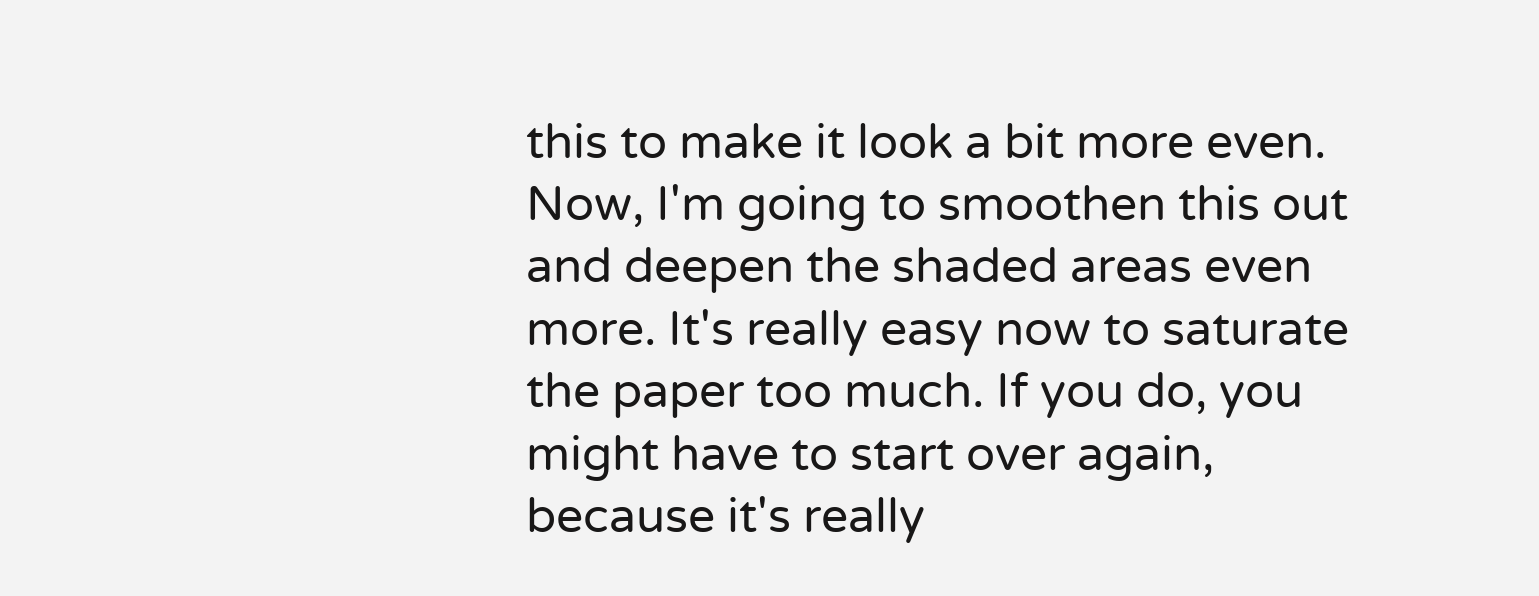this to make it look a bit more even. Now, I'm going to smoothen this out and deepen the shaded areas even more. It's really easy now to saturate the paper too much. If you do, you might have to start over again, because it's really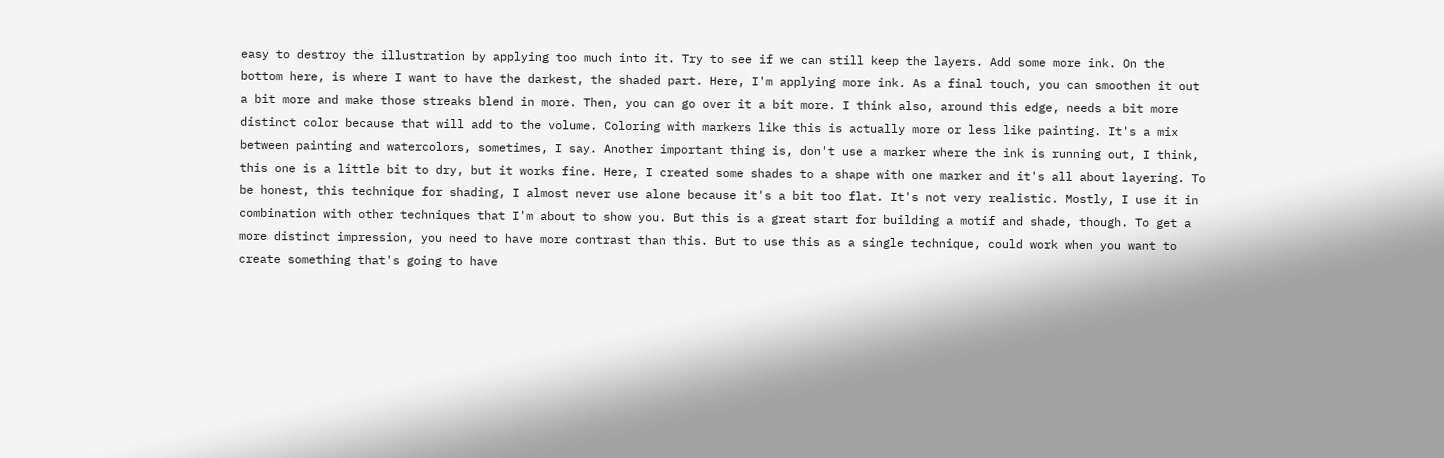easy to destroy the illustration by applying too much into it. Try to see if we can still keep the layers. Add some more ink. On the bottom here, is where I want to have the darkest, the shaded part. Here, I'm applying more ink. As a final touch, you can smoothen it out a bit more and make those streaks blend in more. Then, you can go over it a bit more. I think also, around this edge, needs a bit more distinct color because that will add to the volume. Coloring with markers like this is actually more or less like painting. It's a mix between painting and watercolors, sometimes, I say. Another important thing is, don't use a marker where the ink is running out, I think, this one is a little bit to dry, but it works fine. Here, I created some shades to a shape with one marker and it's all about layering. To be honest, this technique for shading, I almost never use alone because it's a bit too flat. It's not very realistic. Mostly, I use it in combination with other techniques that I'm about to show you. But this is a great start for building a motif and shade, though. To get a more distinct impression, you need to have more contrast than this. But to use this as a single technique, could work when you want to create something that's going to have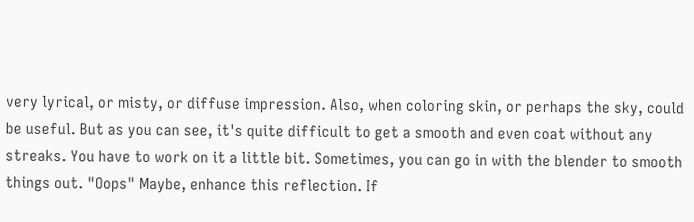very lyrical, or misty, or diffuse impression. Also, when coloring skin, or perhaps the sky, could be useful. But as you can see, it's quite difficult to get a smooth and even coat without any streaks. You have to work on it a little bit. Sometimes, you can go in with the blender to smooth things out. "Oops" Maybe, enhance this reflection. If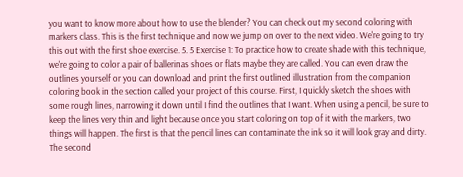you want to know more about how to use the blender? You can check out my second coloring with markers class. This is the first technique and now we jump on over to the next video. We're going to try this out with the first shoe exercise. 5. 5 Exercise 1: To practice how to create shade with this technique, we're going to color a pair of ballerinas shoes or flats maybe they are called. You can even draw the outlines yourself or you can download and print the first outlined illustration from the companion coloring book in the section called your project of this course. First, I quickly sketch the shoes with some rough lines, narrowing it down until I find the outlines that I want. When using a pencil, be sure to keep the lines very thin and light because once you start coloring on top of it with the markers, two things will happen. The first is that the pencil lines can contaminate the ink so it will look gray and dirty. The second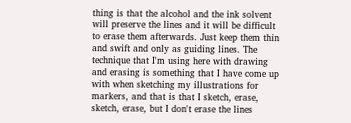thing is that the alcohol and the ink solvent will preserve the lines and it will be difficult to erase them afterwards. Just keep them thin and swift and only as guiding lines. The technique that I'm using here with drawing and erasing is something that I have come up with when sketching my illustrations for markers, and that is that I sketch, erase, sketch, erase, but I don't erase the lines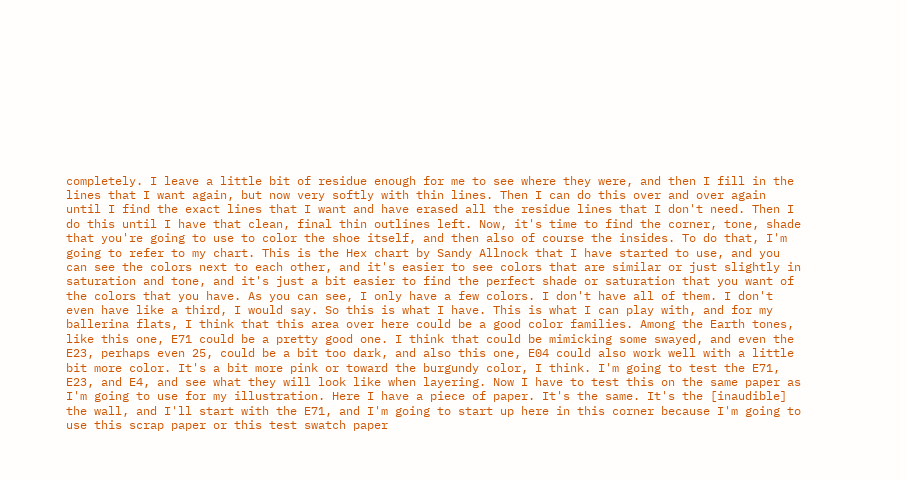completely. I leave a little bit of residue enough for me to see where they were, and then I fill in the lines that I want again, but now very softly with thin lines. Then I can do this over and over again until I find the exact lines that I want and have erased all the residue lines that I don't need. Then I do this until I have that clean, final thin outlines left. Now, it's time to find the corner, tone, shade that you're going to use to color the shoe itself, and then also of course the insides. To do that, I'm going to refer to my chart. This is the Hex chart by Sandy Allnock that I have started to use, and you can see the colors next to each other, and it's easier to see colors that are similar or just slightly in saturation and tone, and it's just a bit easier to find the perfect shade or saturation that you want of the colors that you have. As you can see, I only have a few colors. I don't have all of them. I don't even have like a third, I would say. So this is what I have. This is what I can play with, and for my ballerina flats, I think that this area over here could be a good color families. Among the Earth tones, like this one, E71 could be a pretty good one. I think that could be mimicking some swayed, and even the E23, perhaps even 25, could be a bit too dark, and also this one, E04 could also work well with a little bit more color. It's a bit more pink or toward the burgundy color, I think. I'm going to test the E71, E23, and E4, and see what they will look like when layering. Now I have to test this on the same paper as I'm going to use for my illustration. Here I have a piece of paper. It's the same. It's the [inaudible] the wall, and I'll start with the E71, and I'm going to start up here in this corner because I'm going to use this scrap paper or this test swatch paper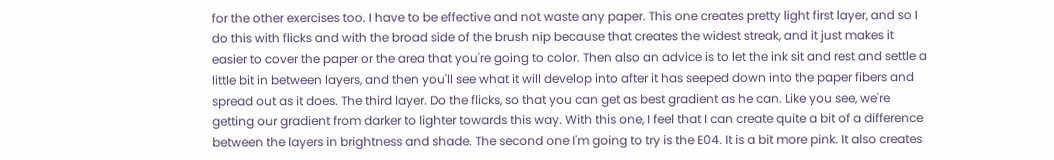for the other exercises too. I have to be effective and not waste any paper. This one creates pretty light first layer, and so I do this with flicks and with the broad side of the brush nip because that creates the widest streak, and it just makes it easier to cover the paper or the area that you're going to color. Then also an advice is to let the ink sit and rest and settle a little bit in between layers, and then you'll see what it will develop into after it has seeped down into the paper fibers and spread out as it does. The third layer. Do the flicks, so that you can get as best gradient as he can. Like you see, we're getting our gradient from darker to lighter towards this way. With this one, I feel that I can create quite a bit of a difference between the layers in brightness and shade. The second one I'm going to try is the E04. It is a bit more pink. It also creates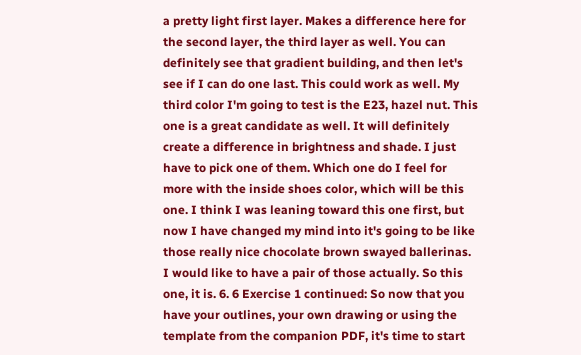a pretty light first layer. Makes a difference here for the second layer, the third layer as well. You can definitely see that gradient building, and then let's see if I can do one last. This could work as well. My third color I'm going to test is the E23, hazel nut. This one is a great candidate as well. It will definitely create a difference in brightness and shade. I just have to pick one of them. Which one do I feel for more with the inside shoes color, which will be this one. I think I was leaning toward this one first, but now I have changed my mind into it's going to be like those really nice chocolate brown swayed ballerinas. I would like to have a pair of those actually. So this one, it is. 6. 6 Exercise 1 continued: So now that you have your outlines, your own drawing or using the template from the companion PDF, it's time to start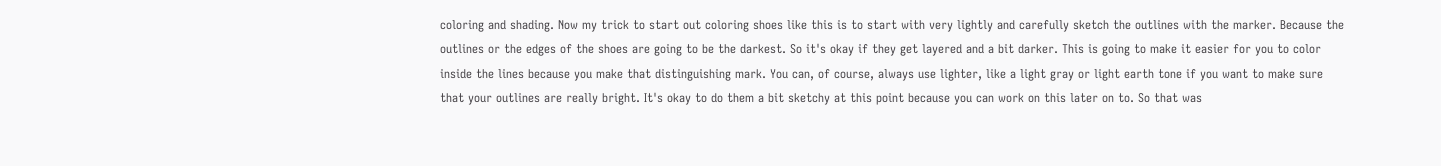coloring and shading. Now my trick to start out coloring shoes like this is to start with very lightly and carefully sketch the outlines with the marker. Because the outlines or the edges of the shoes are going to be the darkest. So it's okay if they get layered and a bit darker. This is going to make it easier for you to color inside the lines because you make that distinguishing mark. You can, of course, always use lighter, like a light gray or light earth tone if you want to make sure that your outlines are really bright. It's okay to do them a bit sketchy at this point because you can work on this later on to. So that was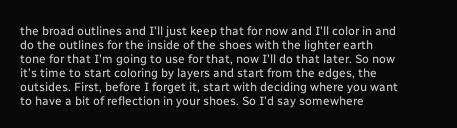the broad outlines and I'll just keep that for now and I'll color in and do the outlines for the inside of the shoes with the lighter earth tone for that I'm going to use for that, now I'll do that later. So now it's time to start coloring by layers and start from the edges, the outsides. First, before I forget it, start with deciding where you want to have a bit of reflection in your shoes. So I'd say somewhere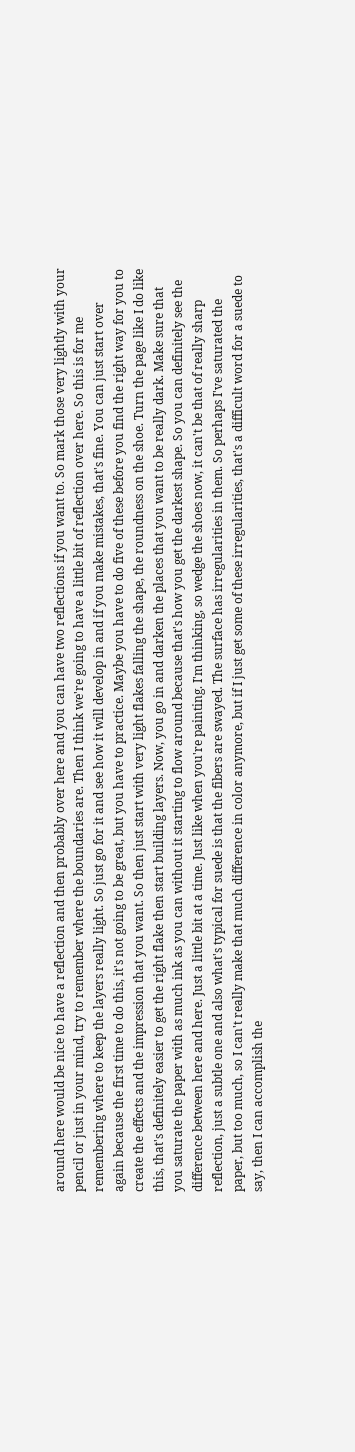around here would be nice to have a reflection and then probably over here and you can have two reflections if you want to. So mark those very lightly with your pencil or just in your mind, try to remember where the boundaries are. Then I think we're going to have a little bit of reflection over here. So this is for me remembering where to keep the layers really light. So just go for it and see how it will develop in and if you make mistakes, that's fine. You can just start over again because the first time to do this, it's not going to be great, but you have to practice. Maybe you have to do five of these before you find the right way for you to create the effects and the impression that you want. So then just start with very light flakes falling the shape, the roundness on the shoe. Turn the page like I do like this, that's definitely easier to get the right flake then start building layers. Now, you go in and darken the places that you want to be really dark. Make sure that you saturate the paper with as much ink as you can without it starting to flow around because that's how you get the darkest shape. So you can definitely see the difference between here and here. Just a little bit at a time. Just like when you're painting. I'm thinking, so wedge the shoes now, it can't be that of really sharp reflection, just a subtle one and also what's typical for suede is that the fibers are swayed. The surface has irregularities in them. So perhaps I've saturated the paper, but too much, so I can't really make that much difference in color anymore, but if I just get some of these irregularities, that's a difficult word for a suede to say, then I can accomplish the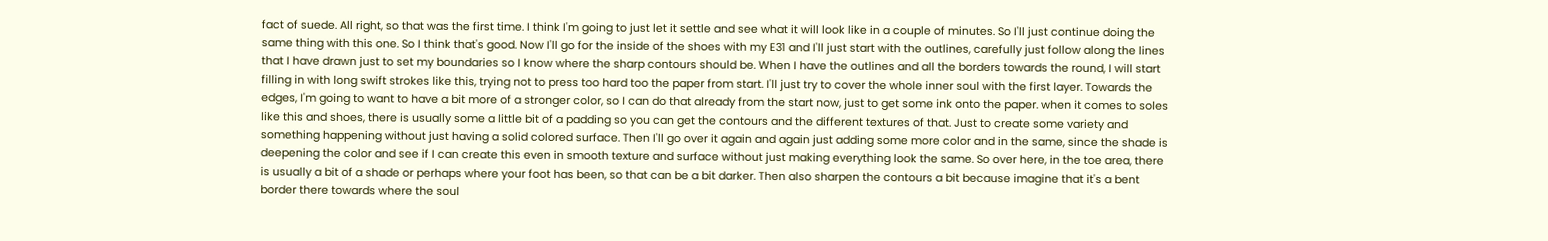fact of suede. All right, so that was the first time. I think I'm going to just let it settle and see what it will look like in a couple of minutes. So I'll just continue doing the same thing with this one. So I think that's good. Now I'll go for the inside of the shoes with my E31 and I'll just start with the outlines, carefully just follow along the lines that I have drawn just to set my boundaries so I know where the sharp contours should be. When I have the outlines and all the borders towards the round, I will start filling in with long swift strokes like this, trying not to press too hard too the paper from start. I'll just try to cover the whole inner soul with the first layer. Towards the edges, I'm going to want to have a bit more of a stronger color, so I can do that already from the start now, just to get some ink onto the paper. when it comes to soles like this and shoes, there is usually some a little bit of a padding so you can get the contours and the different textures of that. Just to create some variety and something happening without just having a solid colored surface. Then I'll go over it again and again just adding some more color and in the same, since the shade is deepening the color and see if I can create this even in smooth texture and surface without just making everything look the same. So over here, in the toe area, there is usually a bit of a shade or perhaps where your foot has been, so that can be a bit darker. Then also sharpen the contours a bit because imagine that it's a bent border there towards where the soul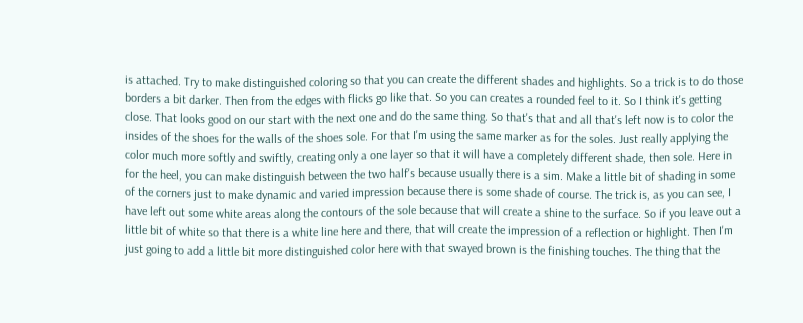is attached. Try to make distinguished coloring so that you can create the different shades and highlights. So a trick is to do those borders a bit darker. Then from the edges with flicks go like that. So you can creates a rounded feel to it. So I think it's getting close. That looks good on our start with the next one and do the same thing. So that's that and all that's left now is to color the insides of the shoes for the walls of the shoes sole. For that I'm using the same marker as for the soles. Just really applying the color much more softly and swiftly, creating only a one layer so that it will have a completely different shade, then sole. Here in for the heel, you can make distinguish between the two half's because usually there is a sim. Make a little bit of shading in some of the corners just to make dynamic and varied impression because there is some shade of course. The trick is, as you can see, I have left out some white areas along the contours of the sole because that will create a shine to the surface. So if you leave out a little bit of white so that there is a white line here and there, that will create the impression of a reflection or highlight. Then I'm just going to add a little bit more distinguished color here with that swayed brown is the finishing touches. The thing that the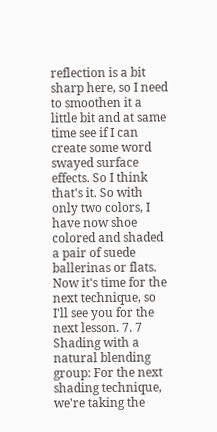reflection is a bit sharp here, so I need to smoothen it a little bit and at same time see if I can create some word swayed surface effects. So I think that's it. So with only two colors, I have now shoe colored and shaded a pair of suede ballerinas or flats. Now it's time for the next technique, so I'll see you for the next lesson. 7. 7 Shading with a natural blending group: For the next shading technique, we're taking the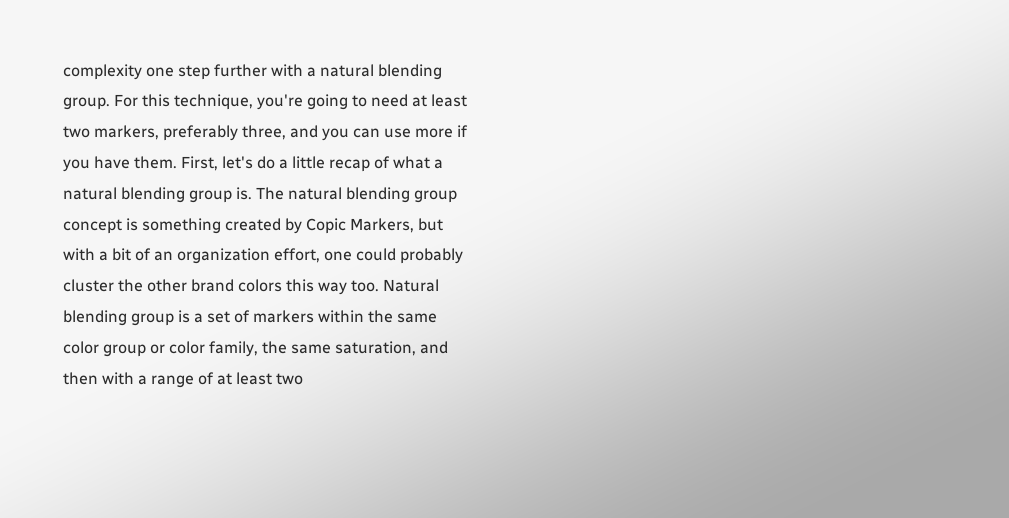complexity one step further with a natural blending group. For this technique, you're going to need at least two markers, preferably three, and you can use more if you have them. First, let's do a little recap of what a natural blending group is. The natural blending group concept is something created by Copic Markers, but with a bit of an organization effort, one could probably cluster the other brand colors this way too. Natural blending group is a set of markers within the same color group or color family, the same saturation, and then with a range of at least two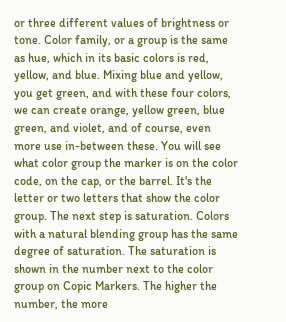or three different values of brightness or tone. Color family, or a group is the same as hue, which in its basic colors is red, yellow, and blue. Mixing blue and yellow, you get green, and with these four colors, we can create orange, yellow green, blue green, and violet, and of course, even more use in-between these. You will see what color group the marker is on the color code, on the cap, or the barrel. It's the letter or two letters that show the color group. The next step is saturation. Colors with a natural blending group has the same degree of saturation. The saturation is shown in the number next to the color group on Copic Markers. The higher the number, the more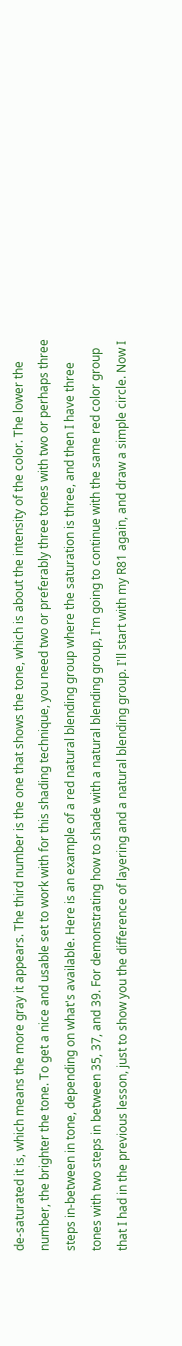de-saturated it is, which means the more gray it appears. The third number is the one that shows the tone, which is about the intensity of the color. The lower the number, the brighter the tone. To get a nice and usable set to work with for this shading technique, you need two or preferably three tones with two or perhaps three steps in-between in tone, depending on what's available. Here is an example of a red natural blending group where the saturation is three, and then I have three tones with two steps in between 35, 37, and 39. For demonstrating how to shade with a natural blending group, I'm going to continue with the same red color group that I had in the previous lesson, just to show you the difference of layering and a natural blending group. I'll start with my R81 again, and draw a simple circle. Now I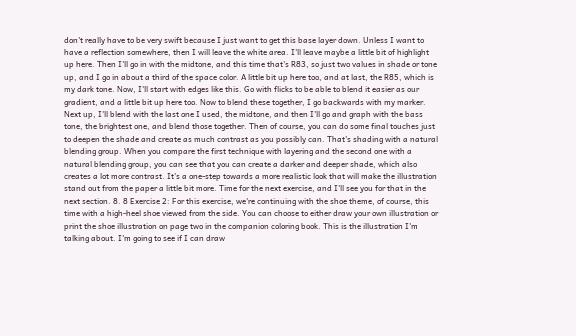don't really have to be very swift because I just want to get this base layer down. Unless I want to have a reflection somewhere, then I will leave the white area. I'll leave maybe a little bit of highlight up here. Then I'll go in with the midtone, and this time that's R83, so just two values in shade or tone up, and I go in about a third of the space color. A little bit up here too, and at last, the R85, which is my dark tone. Now, I'll start with edges like this. Go with flicks to be able to blend it easier as our gradient, and a little bit up here too. Now to blend these together, I go backwards with my marker. Next up, I'll blend with the last one I used, the midtone, and then I'll go and graph with the bass tone, the brightest one, and blend those together. Then of course, you can do some final touches just to deepen the shade and create as much contrast as you possibly can. That's shading with a natural blending group. When you compare the first technique with layering and the second one with a natural blending group, you can see that you can create a darker and deeper shade, which also creates a lot more contrast. It's a one-step towards a more realistic look that will make the illustration stand out from the paper a little bit more. Time for the next exercise, and I'll see you for that in the next section. 8. 8 Exercise 2: For this exercise, we're continuing with the shoe theme, of course, this time with a high-heel shoe viewed from the side. You can choose to either draw your own illustration or print the shoe illustration on page two in the companion coloring book. This is the illustration I'm talking about. I'm going to see if I can draw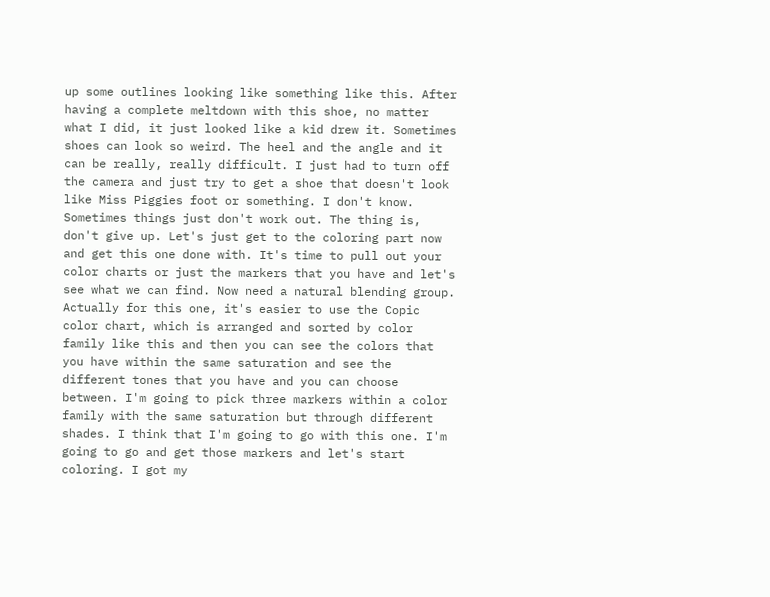up some outlines looking like something like this. After having a complete meltdown with this shoe, no matter what I did, it just looked like a kid drew it. Sometimes shoes can look so weird. The heel and the angle and it can be really, really difficult. I just had to turn off the camera and just try to get a shoe that doesn't look like Miss Piggies foot or something. I don't know. Sometimes things just don't work out. The thing is, don't give up. Let's just get to the coloring part now and get this one done with. It's time to pull out your color charts or just the markers that you have and let's see what we can find. Now need a natural blending group. Actually for this one, it's easier to use the Copic color chart, which is arranged and sorted by color family like this and then you can see the colors that you have within the same saturation and see the different tones that you have and you can choose between. I'm going to pick three markers within a color family with the same saturation but through different shades. I think that I'm going to go with this one. I'm going to go and get those markers and let's start coloring. I got my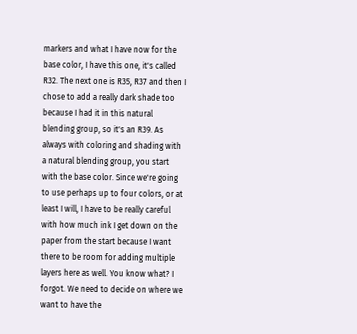markers and what I have now for the base color, I have this one, it's called R32. The next one is R35, R37 and then I chose to add a really dark shade too because I had it in this natural blending group, so it's an R39. As always with coloring and shading with a natural blending group, you start with the base color. Since we're going to use perhaps up to four colors, or at least I will, I have to be really careful with how much ink I get down on the paper from the start because I want there to be room for adding multiple layers here as well. You know what? I forgot. We need to decide on where we want to have the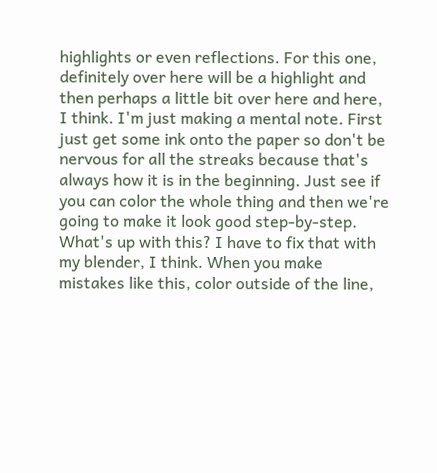highlights or even reflections. For this one, definitely over here will be a highlight and then perhaps a little bit over here and here, I think. I'm just making a mental note. First just get some ink onto the paper so don't be nervous for all the streaks because that's always how it is in the beginning. Just see if you can color the whole thing and then we're going to make it look good step-by-step. What's up with this? I have to fix that with my blender, I think. When you make mistakes like this, color outside of the line,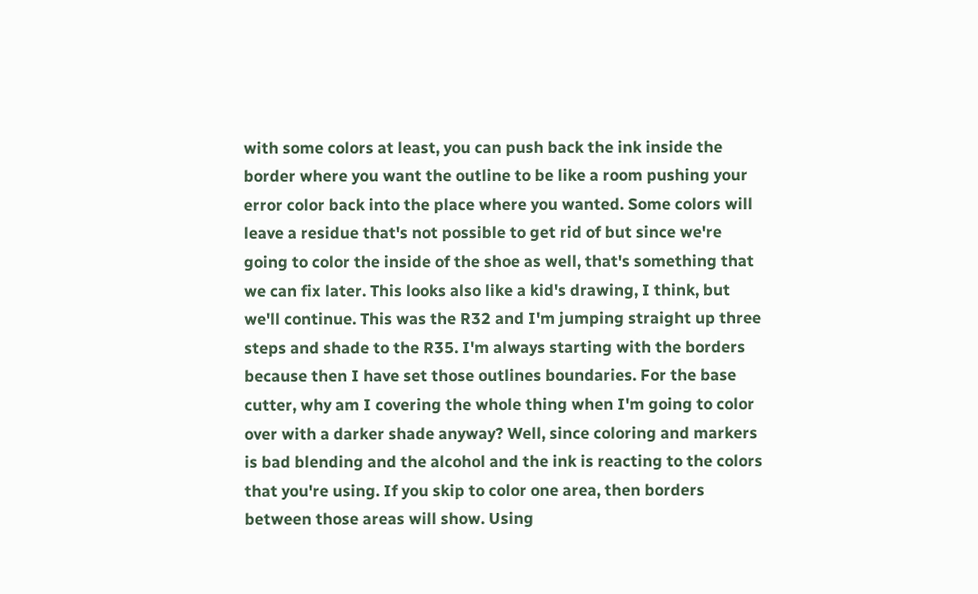with some colors at least, you can push back the ink inside the border where you want the outline to be like a room pushing your error color back into the place where you wanted. Some colors will leave a residue that's not possible to get rid of but since we're going to color the inside of the shoe as well, that's something that we can fix later. This looks also like a kid's drawing, I think, but we'll continue. This was the R32 and I'm jumping straight up three steps and shade to the R35. I'm always starting with the borders because then I have set those outlines boundaries. For the base cutter, why am I covering the whole thing when I'm going to color over with a darker shade anyway? Well, since coloring and markers is bad blending and the alcohol and the ink is reacting to the colors that you're using. If you skip to color one area, then borders between those areas will show. Using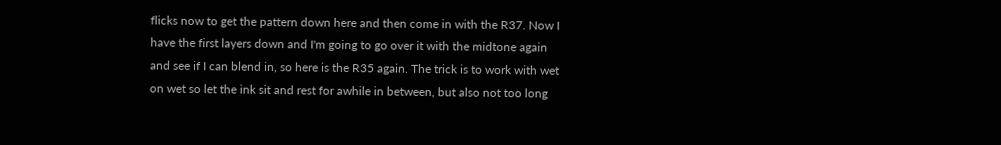flicks now to get the pattern down here and then come in with the R37. Now I have the first layers down and I'm going to go over it with the midtone again and see if I can blend in, so here is the R35 again. The trick is to work with wet on wet so let the ink sit and rest for awhile in between, but also not too long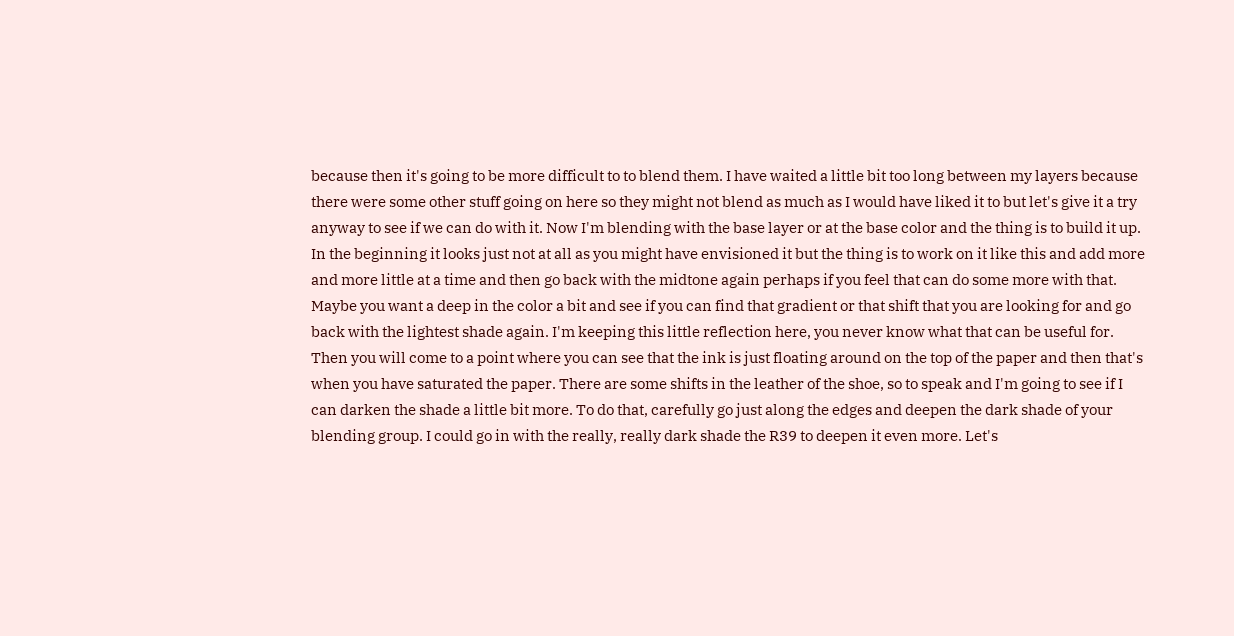because then it's going to be more difficult to to blend them. I have waited a little bit too long between my layers because there were some other stuff going on here so they might not blend as much as I would have liked it to but let's give it a try anyway to see if we can do with it. Now I'm blending with the base layer or at the base color and the thing is to build it up. In the beginning it looks just not at all as you might have envisioned it but the thing is to work on it like this and add more and more little at a time and then go back with the midtone again perhaps if you feel that can do some more with that. Maybe you want a deep in the color a bit and see if you can find that gradient or that shift that you are looking for and go back with the lightest shade again. I'm keeping this little reflection here, you never know what that can be useful for. Then you will come to a point where you can see that the ink is just floating around on the top of the paper and then that's when you have saturated the paper. There are some shifts in the leather of the shoe, so to speak and I'm going to see if I can darken the shade a little bit more. To do that, carefully go just along the edges and deepen the dark shade of your blending group. I could go in with the really, really dark shade the R39 to deepen it even more. Let's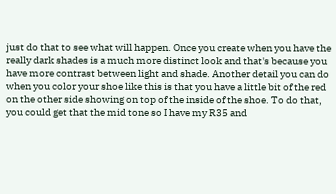just do that to see what will happen. Once you create when you have the really dark shades is a much more distinct look and that's because you have more contrast between light and shade. Another detail you can do when you color your shoe like this is that you have a little bit of the red on the other side showing on top of the inside of the shoe. To do that, you could get that the mid tone so I have my R35 and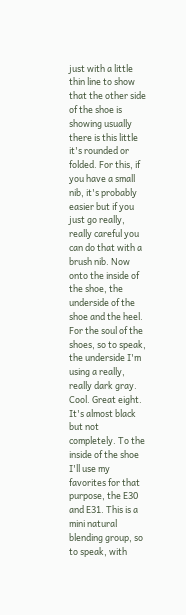just with a little thin line to show that the other side of the shoe is showing usually there is this little it's rounded or folded. For this, if you have a small nib, it's probably easier but if you just go really, really careful you can do that with a brush nib. Now onto the inside of the shoe, the underside of the shoe and the heel. For the soul of the shoes, so to speak, the underside I'm using a really, really dark gray. Cool. Great eight. It's almost black but not completely. To the inside of the shoe I'll use my favorites for that purpose, the E30 and E31. This is a mini natural blending group, so to speak, with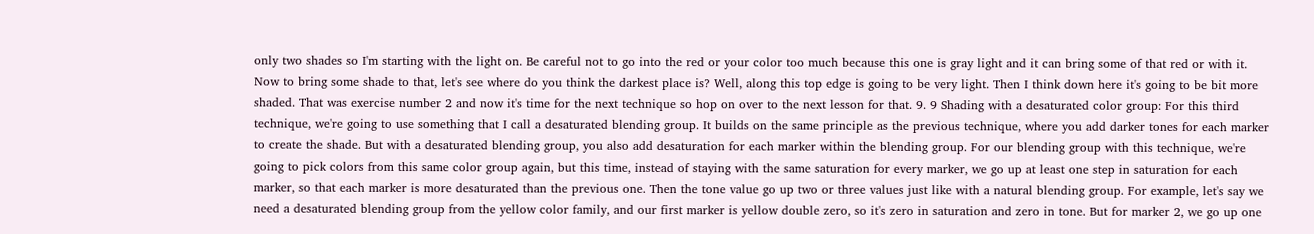only two shades so I'm starting with the light on. Be careful not to go into the red or your color too much because this one is gray light and it can bring some of that red or with it. Now to bring some shade to that, let's see where do you think the darkest place is? Well, along this top edge is going to be very light. Then I think down here it's going to be bit more shaded. That was exercise number 2 and now it's time for the next technique so hop on over to the next lesson for that. 9. 9 Shading with a desaturated color group: For this third technique, we're going to use something that I call a desaturated blending group. It builds on the same principle as the previous technique, where you add darker tones for each marker to create the shade. But with a desaturated blending group, you also add desaturation for each marker within the blending group. For our blending group with this technique, we're going to pick colors from this same color group again, but this time, instead of staying with the same saturation for every marker, we go up at least one step in saturation for each marker, so that each marker is more desaturated than the previous one. Then the tone value go up two or three values just like with a natural blending group. For example, let's say we need a desaturated blending group from the yellow color family, and our first marker is yellow double zero, so it's zero in saturation and zero in tone. But for marker 2, we go up one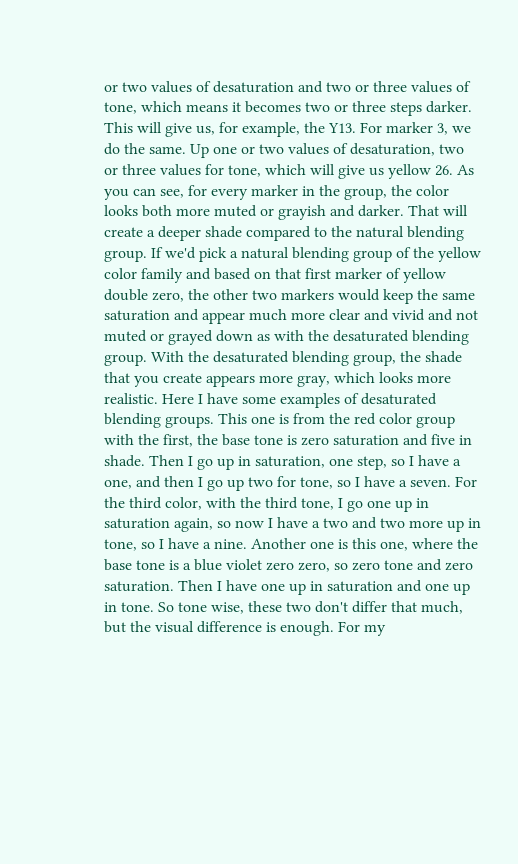or two values of desaturation and two or three values of tone, which means it becomes two or three steps darker. This will give us, for example, the Y13. For marker 3, we do the same. Up one or two values of desaturation, two or three values for tone, which will give us yellow 26. As you can see, for every marker in the group, the color looks both more muted or grayish and darker. That will create a deeper shade compared to the natural blending group. If we'd pick a natural blending group of the yellow color family and based on that first marker of yellow double zero, the other two markers would keep the same saturation and appear much more clear and vivid and not muted or grayed down as with the desaturated blending group. With the desaturated blending group, the shade that you create appears more gray, which looks more realistic. Here I have some examples of desaturated blending groups. This one is from the red color group with the first, the base tone is zero saturation and five in shade. Then I go up in saturation, one step, so I have a one, and then I go up two for tone, so I have a seven. For the third color, with the third tone, I go one up in saturation again, so now I have a two and two more up in tone, so I have a nine. Another one is this one, where the base tone is a blue violet zero zero, so zero tone and zero saturation. Then I have one up in saturation and one up in tone. So tone wise, these two don't differ that much, but the visual difference is enough. For my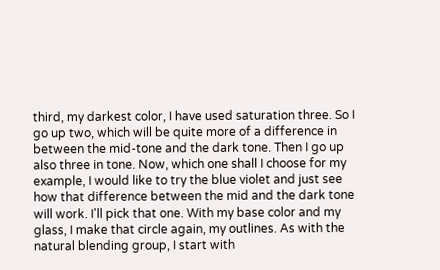third, my darkest color, I have used saturation three. So I go up two, which will be quite more of a difference in between the mid-tone and the dark tone. Then I go up also three in tone. Now, which one shall I choose for my example, I would like to try the blue violet and just see how that difference between the mid and the dark tone will work. I'll pick that one. With my base color and my glass, I make that circle again, my outlines. As with the natural blending group, I start with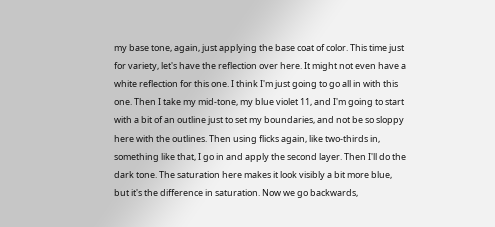my base tone, again, just applying the base coat of color. This time just for variety, let's have the reflection over here. It might not even have a white reflection for this one. I think I'm just going to go all in with this one. Then I take my mid-tone, my blue violet 11, and I'm going to start with a bit of an outline just to set my boundaries, and not be so sloppy here with the outlines. Then using flicks again, like two-thirds in, something like that, I go in and apply the second layer. Then I'll do the dark tone. The saturation here makes it look visibly a bit more blue, but it's the difference in saturation. Now we go backwards,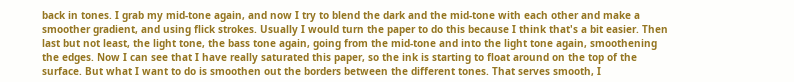back in tones. I grab my mid-tone again, and now I try to blend the dark and the mid-tone with each other and make a smoother gradient, and using flick strokes. Usually I would turn the paper to do this because I think that's a bit easier. Then last but not least, the light tone, the bass tone again, going from the mid-tone and into the light tone again, smoothening the edges. Now I can see that I have really saturated this paper, so the ink is starting to float around on the top of the surface. But what I want to do is smoothen out the borders between the different tones. That serves smooth, I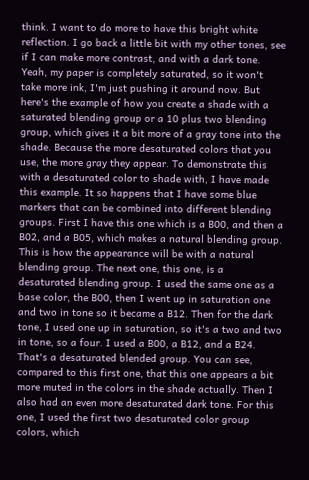think. I want to do more to have this bright white reflection. I go back a little bit with my other tones, see if I can make more contrast, and with a dark tone. Yeah, my paper is completely saturated, so it won't take more ink, I'm just pushing it around now. But here's the example of how you create a shade with a saturated blending group or a 10 plus two blending group, which gives it a bit more of a gray tone into the shade. Because the more desaturated colors that you use, the more gray they appear. To demonstrate this with a desaturated color to shade with, I have made this example. It so happens that I have some blue markers that can be combined into different blending groups. First I have this one which is a B00, and then a B02, and a B05, which makes a natural blending group. This is how the appearance will be with a natural blending group. The next one, this one, is a desaturated blending group. I used the same one as a base color, the B00, then I went up in saturation one and two in tone so it became a B12. Then for the dark tone, I used one up in saturation, so it's a two and two in tone, so a four. I used a B00, a B12, and a B24. That's a desaturated blended group. You can see, compared to this first one, that this one appears a bit more muted in the colors in the shade actually. Then I also had an even more desaturated dark tone. For this one, I used the first two desaturated color group colors, which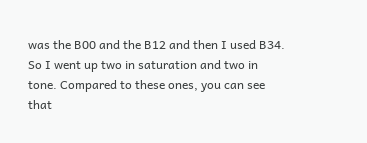was the B00 and the B12 and then I used B34. So I went up two in saturation and two in tone. Compared to these ones, you can see that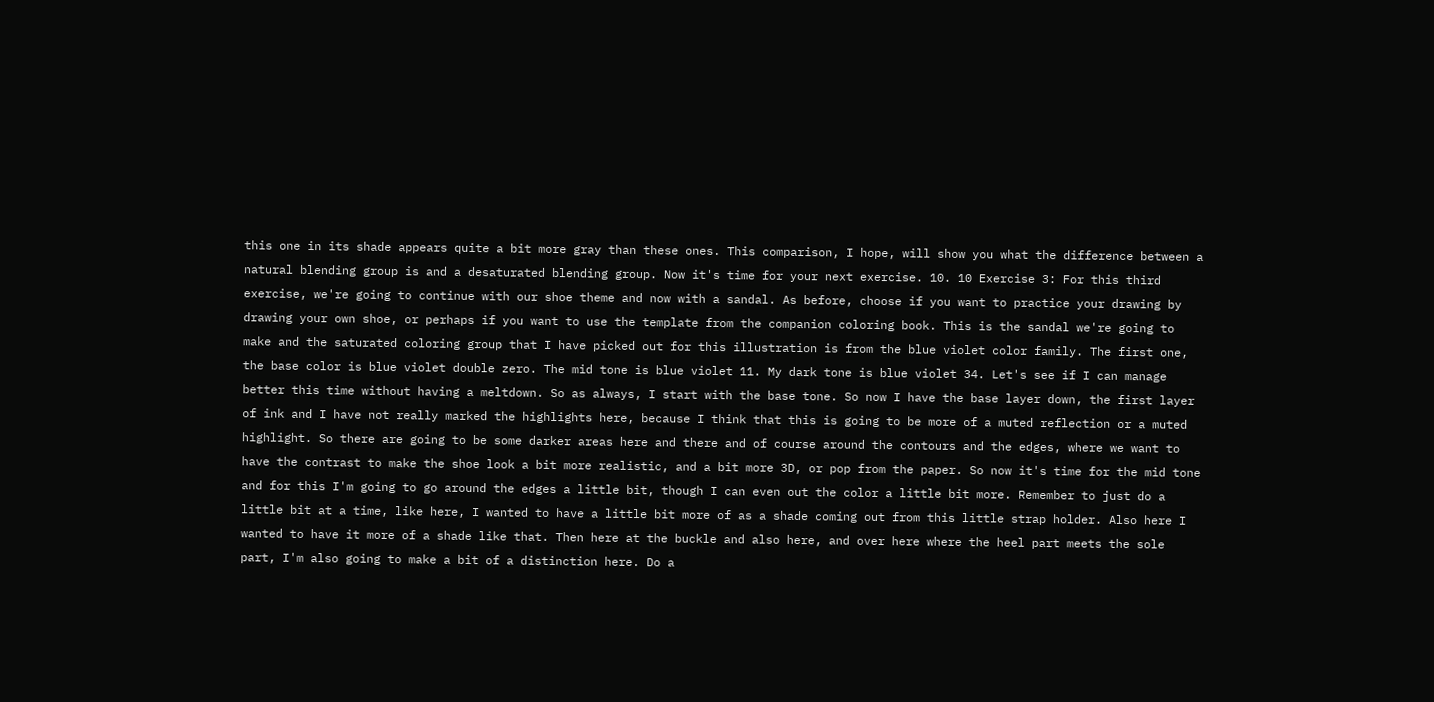this one in its shade appears quite a bit more gray than these ones. This comparison, I hope, will show you what the difference between a natural blending group is and a desaturated blending group. Now it's time for your next exercise. 10. 10 Exercise 3: For this third exercise, we're going to continue with our shoe theme and now with a sandal. As before, choose if you want to practice your drawing by drawing your own shoe, or perhaps if you want to use the template from the companion coloring book. This is the sandal we're going to make and the saturated coloring group that I have picked out for this illustration is from the blue violet color family. The first one, the base color is blue violet double zero. The mid tone is blue violet 11. My dark tone is blue violet 34. Let's see if I can manage better this time without having a meltdown. So as always, I start with the base tone. So now I have the base layer down, the first layer of ink and I have not really marked the highlights here, because I think that this is going to be more of a muted reflection or a muted highlight. So there are going to be some darker areas here and there and of course around the contours and the edges, where we want to have the contrast to make the shoe look a bit more realistic, and a bit more 3D, or pop from the paper. So now it's time for the mid tone and for this I'm going to go around the edges a little bit, though I can even out the color a little bit more. Remember to just do a little bit at a time, like here, I wanted to have a little bit more of as a shade coming out from this little strap holder. Also here I wanted to have it more of a shade like that. Then here at the buckle and also here, and over here where the heel part meets the sole part, I'm also going to make a bit of a distinction here. Do a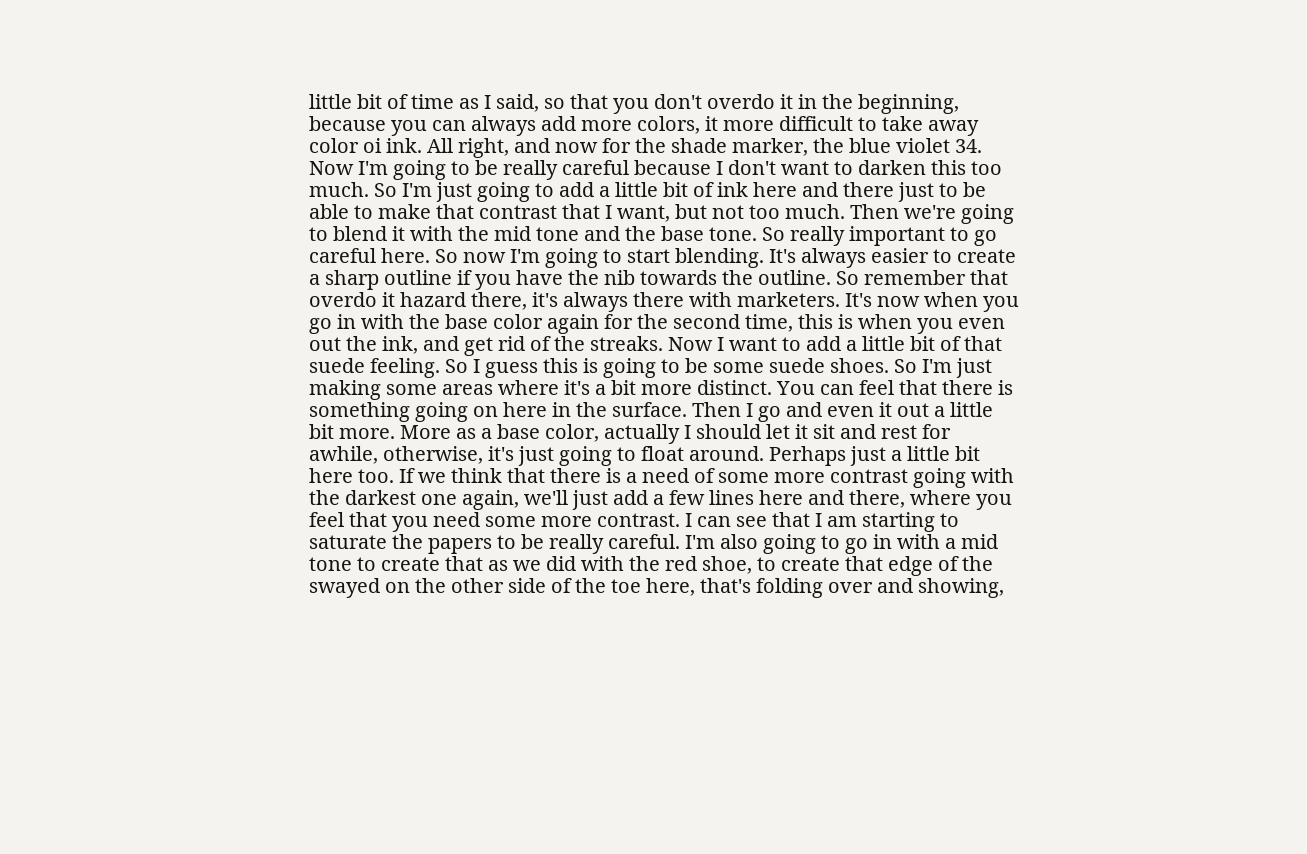little bit of time as I said, so that you don't overdo it in the beginning, because you can always add more colors, it more difficult to take away color oi ink. All right, and now for the shade marker, the blue violet 34. Now I'm going to be really careful because I don't want to darken this too much. So I'm just going to add a little bit of ink here and there just to be able to make that contrast that I want, but not too much. Then we're going to blend it with the mid tone and the base tone. So really important to go careful here. So now I'm going to start blending. It's always easier to create a sharp outline if you have the nib towards the outline. So remember that overdo it hazard there, it's always there with marketers. It's now when you go in with the base color again for the second time, this is when you even out the ink, and get rid of the streaks. Now I want to add a little bit of that suede feeling. So I guess this is going to be some suede shoes. So I'm just making some areas where it's a bit more distinct. You can feel that there is something going on here in the surface. Then I go and even it out a little bit more. More as a base color, actually I should let it sit and rest for awhile, otherwise, it's just going to float around. Perhaps just a little bit here too. If we think that there is a need of some more contrast going with the darkest one again, we'll just add a few lines here and there, where you feel that you need some more contrast. I can see that I am starting to saturate the papers to be really careful. I'm also going to go in with a mid tone to create that as we did with the red shoe, to create that edge of the swayed on the other side of the toe here, that's folding over and showing,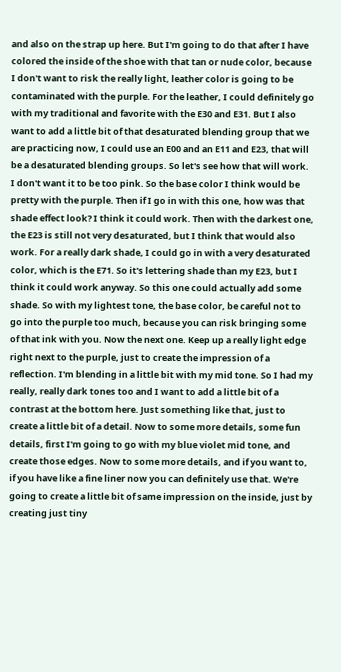and also on the strap up here. But I'm going to do that after I have colored the inside of the shoe with that tan or nude color, because I don't want to risk the really light, leather color is going to be contaminated with the purple. For the leather, I could definitely go with my traditional and favorite with the E30 and E31. But I also want to add a little bit of that desaturated blending group that we are practicing now, I could use an E00 and an E11 and E23, that will be a desaturated blending groups. So let's see how that will work. I don't want it to be too pink. So the base color I think would be pretty with the purple. Then if I go in with this one, how was that shade effect look? I think it could work. Then with the darkest one, the E23 is still not very desaturated, but I think that would also work. For a really dark shade, I could go in with a very desaturated color, which is the E71. So it's lettering shade than my E23, but I think it could work anyway. So this one could actually add some shade. So with my lightest tone, the base color, be careful not to go into the purple too much, because you can risk bringing some of that ink with you. Now the next one. Keep up a really light edge right next to the purple, just to create the impression of a reflection. I'm blending in a little bit with my mid tone. So I had my really, really dark tones too and I want to add a little bit of a contrast at the bottom here. Just something like that, just to create a little bit of a detail. Now to some more details, some fun details, first I'm going to go with my blue violet mid tone, and create those edges. Now to some more details, and if you want to, if you have like a fine liner now you can definitely use that. We're going to create a little bit of same impression on the inside, just by creating just tiny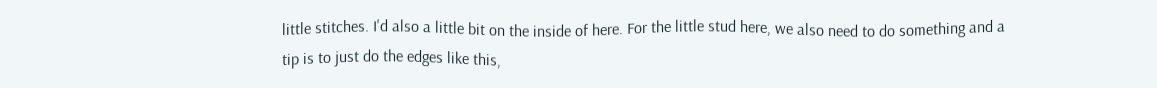little stitches. I'd also a little bit on the inside of here. For the little stud here, we also need to do something and a tip is to just do the edges like this,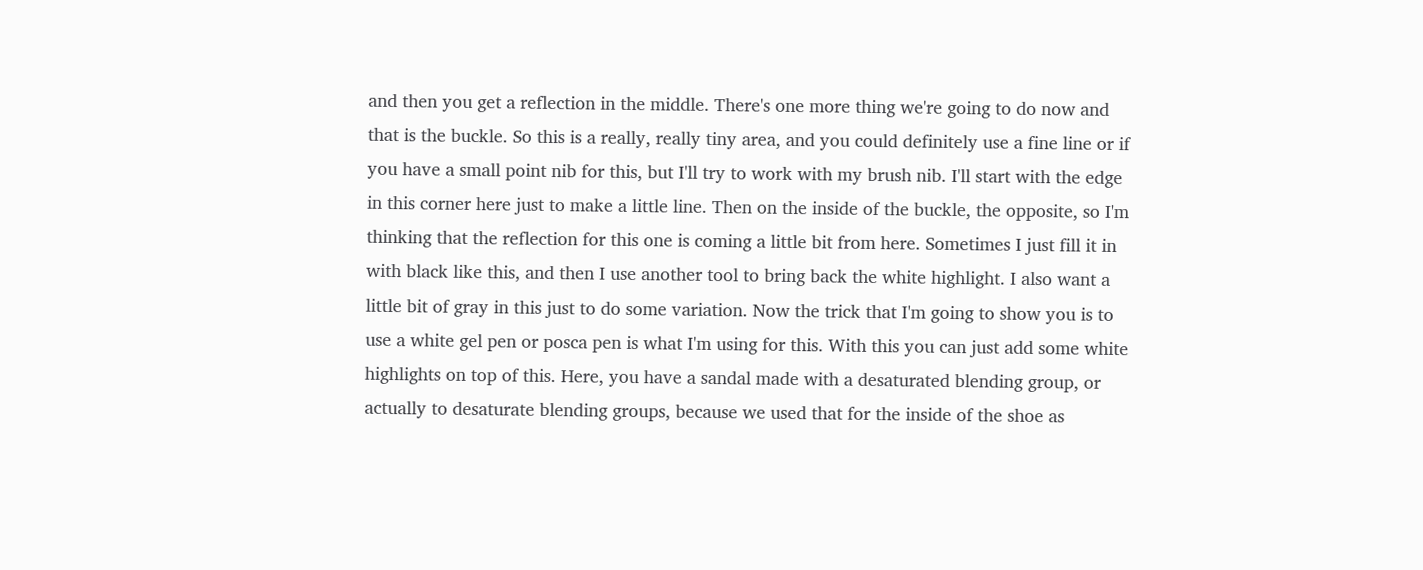and then you get a reflection in the middle. There's one more thing we're going to do now and that is the buckle. So this is a really, really tiny area, and you could definitely use a fine line or if you have a small point nib for this, but I'll try to work with my brush nib. I'll start with the edge in this corner here just to make a little line. Then on the inside of the buckle, the opposite, so I'm thinking that the reflection for this one is coming a little bit from here. Sometimes I just fill it in with black like this, and then I use another tool to bring back the white highlight. I also want a little bit of gray in this just to do some variation. Now the trick that I'm going to show you is to use a white gel pen or posca pen is what I'm using for this. With this you can just add some white highlights on top of this. Here, you have a sandal made with a desaturated blending group, or actually to desaturate blending groups, because we used that for the inside of the shoe as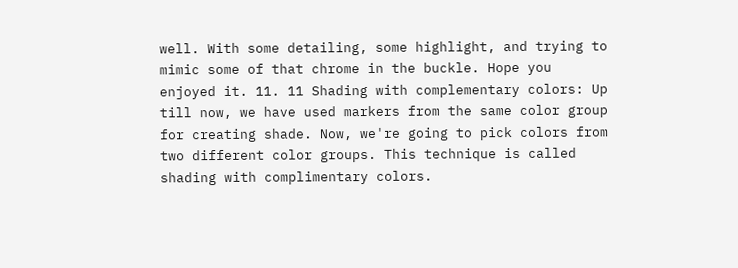well. With some detailing, some highlight, and trying to mimic some of that chrome in the buckle. Hope you enjoyed it. 11. 11 Shading with complementary colors: Up till now, we have used markers from the same color group for creating shade. Now, we're going to pick colors from two different color groups. This technique is called shading with complimentary colors.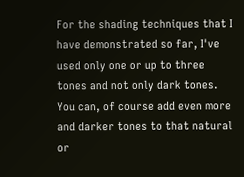For the shading techniques that I have demonstrated so far, I've used only one or up to three tones and not only dark tones. You can, of course add even more and darker tones to that natural or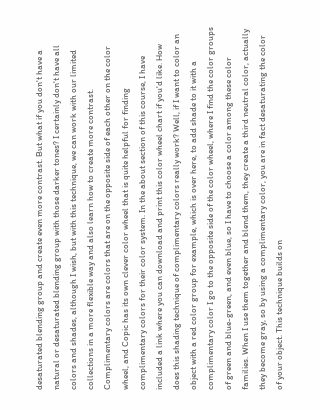desaturated blending group and create even more contrast. But what if you don't have a natural or desaturated blending group with those darker tones? I certainly don't have all colors and shades, although I wish, but with this technique, we can work with our limited collections in a more flexible way and also learn how to create more contrast. Complimentary colors are colors that are on the opposite side of each other on the color wheel, and Copic has its own clever color wheel that is quite helpful for finding complimentary colors for their color system. In the about section of this course, I have included a link where you can download and print this color wheel chart if you'd like. How does this shading technique of complimentary colors really work? Well, if I want to color an object with a red color group for example, which is over here, to add shade to it with a complimentary color I go to the opposite side of the color wheel, where I find the color groups of green and blue-green, and even blue, so I have to choose a color among these color families. When I use them together and blend them, they create a third neutral color, actually they become gray, so by using a complimentary color, you are in fact desaturating the color of your object. This technique builds on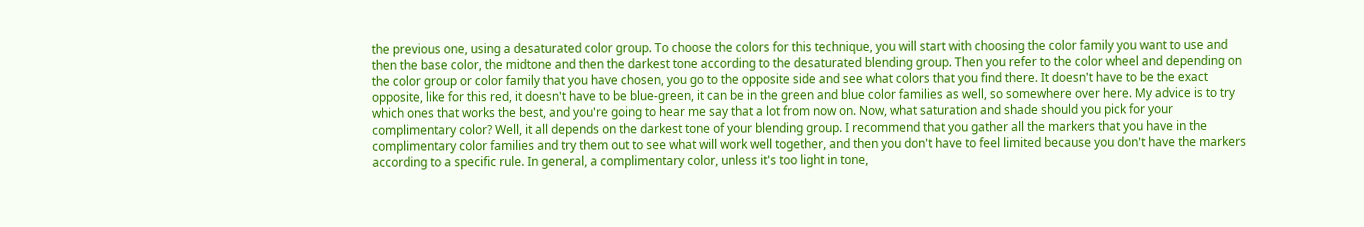the previous one, using a desaturated color group. To choose the colors for this technique, you will start with choosing the color family you want to use and then the base color, the midtone and then the darkest tone according to the desaturated blending group. Then you refer to the color wheel and depending on the color group or color family that you have chosen, you go to the opposite side and see what colors that you find there. It doesn't have to be the exact opposite, like for this red, it doesn't have to be blue-green, it can be in the green and blue color families as well, so somewhere over here. My advice is to try which ones that works the best, and you're going to hear me say that a lot from now on. Now, what saturation and shade should you pick for your complimentary color? Well, it all depends on the darkest tone of your blending group. I recommend that you gather all the markers that you have in the complimentary color families and try them out to see what will work well together, and then you don't have to feel limited because you don't have the markers according to a specific rule. In general, a complimentary color, unless it's too light in tone,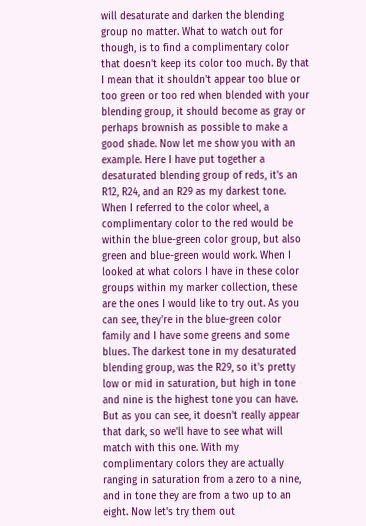will desaturate and darken the blending group no matter. What to watch out for though, is to find a complimentary color that doesn't keep its color too much. By that I mean that it shouldn't appear too blue or too green or too red when blended with your blending group, it should become as gray or perhaps brownish as possible to make a good shade. Now let me show you with an example. Here I have put together a desaturated blending group of reds, it's an R12, R24, and an R29 as my darkest tone. When I referred to the color wheel, a complimentary color to the red would be within the blue-green color group, but also green and blue-green would work. When I looked at what colors I have in these color groups within my marker collection, these are the ones I would like to try out. As you can see, they're in the blue-green color family and I have some greens and some blues. The darkest tone in my desaturated blending group, was the R29, so it's pretty low or mid in saturation, but high in tone and nine is the highest tone you can have. But as you can see, it doesn't really appear that dark, so we'll have to see what will match with this one. With my complimentary colors they are actually ranging in saturation from a zero to a nine, and in tone they are from a two up to an eight. Now let's try them out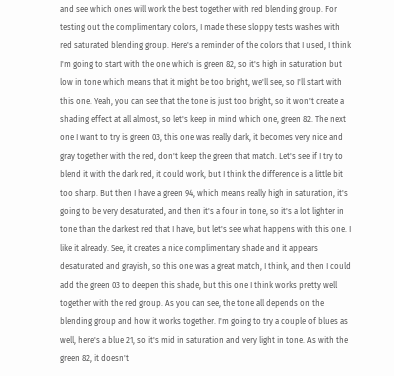and see which ones will work the best together with red blending group. For testing out the complimentary colors, I made these sloppy tests washes with red saturated blending group. Here's a reminder of the colors that I used, I think I'm going to start with the one which is green 82, so it's high in saturation but low in tone which means that it might be too bright, we'll see, so I'll start with this one. Yeah, you can see that the tone is just too bright, so it won't create a shading effect at all almost, so let's keep in mind which one, green 82. The next one I want to try is green 03, this one was really dark, it becomes very nice and gray together with the red, don't keep the green that match. Let's see if I try to blend it with the dark red, it could work, but I think the difference is a little bit too sharp. But then I have a green 94, which means really high in saturation, it's going to be very desaturated, and then it's a four in tone, so it's a lot lighter in tone than the darkest red that I have, but let's see what happens with this one. I like it already. See, it creates a nice complimentary shade and it appears desaturated and grayish, so this one was a great match, I think, and then I could add the green 03 to deepen this shade, but this one I think works pretty well together with the red group. As you can see, the tone all depends on the blending group and how it works together. I'm going to try a couple of blues as well, here's a blue 21, so it's mid in saturation and very light in tone. As with the green 82, it doesn't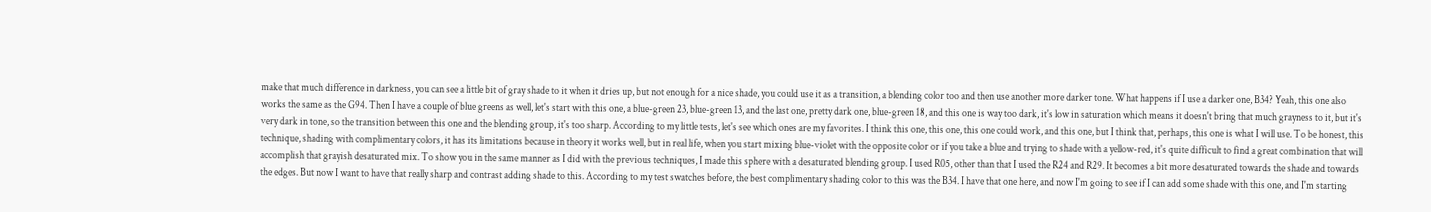make that much difference in darkness, you can see a little bit of gray shade to it when it dries up, but not enough for a nice shade, you could use it as a transition, a blending color too and then use another more darker tone. What happens if I use a darker one, B34? Yeah, this one also works the same as the G94. Then I have a couple of blue greens as well, let's start with this one, a blue-green 23, blue-green 13, and the last one, pretty dark one, blue-green 18, and this one is way too dark, it's low in saturation which means it doesn't bring that much grayness to it, but it's very dark in tone, so the transition between this one and the blending group, it's too sharp. According to my little tests, let's see which ones are my favorites. I think this one, this one, this one could work, and this one, but I think that, perhaps, this one is what I will use. To be honest, this technique, shading with complimentary colors, it has its limitations because in theory it works well, but in real life, when you start mixing blue-violet with the opposite color or if you take a blue and trying to shade with a yellow-red, it's quite difficult to find a great combination that will accomplish that grayish desaturated mix. To show you in the same manner as I did with the previous techniques, I made this sphere with a desaturated blending group. I used R05, other than that I used the R24 and R29. It becomes a bit more desaturated towards the shade and towards the edges. But now I want to have that really sharp and contrast adding shade to this. According to my test swatches before, the best complimentary shading color to this was the B34. I have that one here, and now I'm going to see if I can add some shade with this one, and I'm starting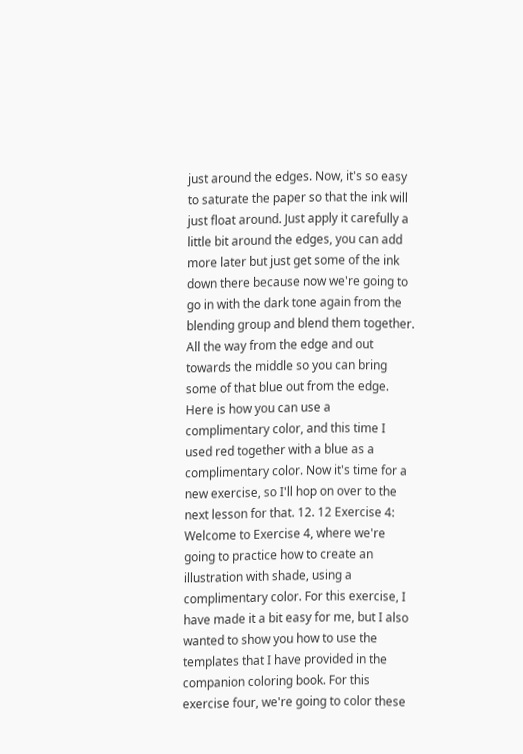just around the edges. Now, it's so easy to saturate the paper so that the ink will just float around. Just apply it carefully a little bit around the edges, you can add more later but just get some of the ink down there because now we're going to go in with the dark tone again from the blending group and blend them together. All the way from the edge and out towards the middle so you can bring some of that blue out from the edge. Here is how you can use a complimentary color, and this time I used red together with a blue as a complimentary color. Now it's time for a new exercise, so I'll hop on over to the next lesson for that. 12. 12 Exercise 4: Welcome to Exercise 4, where we're going to practice how to create an illustration with shade, using a complimentary color. For this exercise, I have made it a bit easy for me, but I also wanted to show you how to use the templates that I have provided in the companion coloring book. For this exercise four, we're going to color these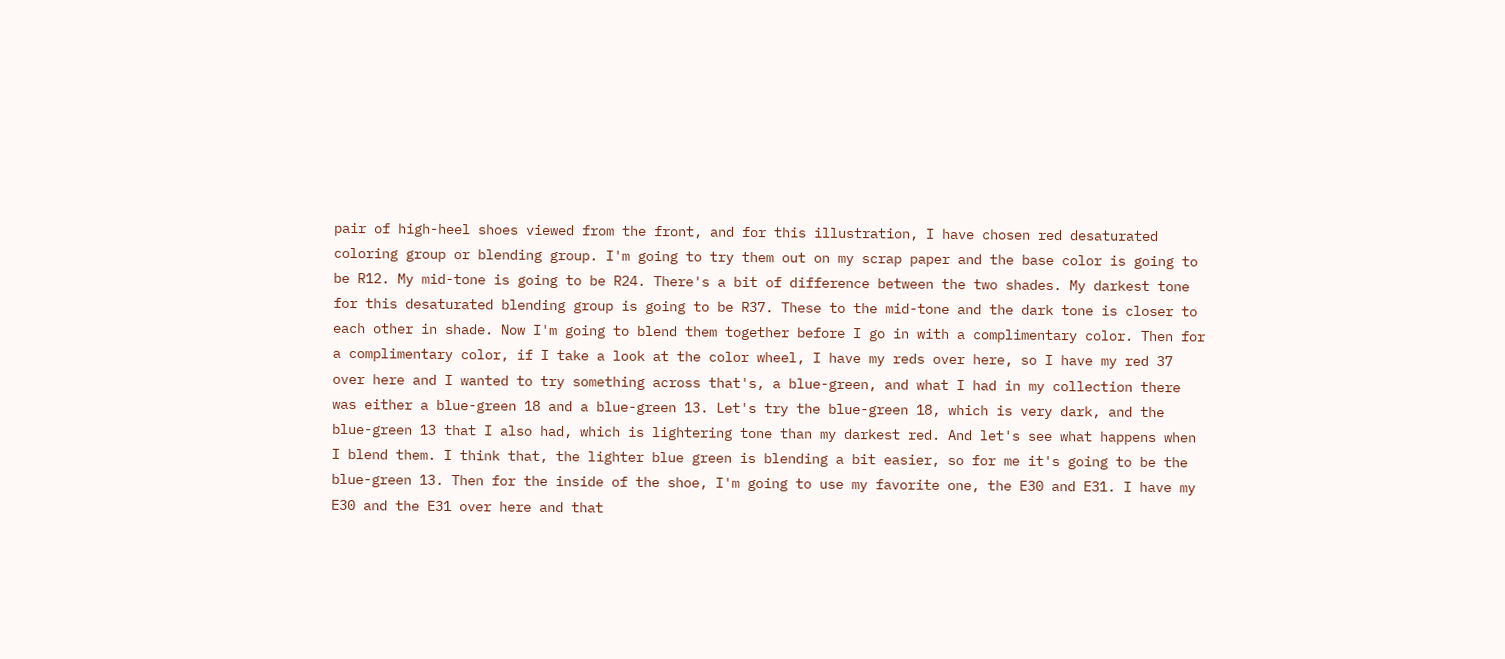pair of high-heel shoes viewed from the front, and for this illustration, I have chosen red desaturated coloring group or blending group. I'm going to try them out on my scrap paper and the base color is going to be R12. My mid-tone is going to be R24. There's a bit of difference between the two shades. My darkest tone for this desaturated blending group is going to be R37. These to the mid-tone and the dark tone is closer to each other in shade. Now I'm going to blend them together before I go in with a complimentary color. Then for a complimentary color, if I take a look at the color wheel, I have my reds over here, so I have my red 37 over here and I wanted to try something across that's, a blue-green, and what I had in my collection there was either a blue-green 18 and a blue-green 13. Let's try the blue-green 18, which is very dark, and the blue-green 13 that I also had, which is lightering tone than my darkest red. And let's see what happens when I blend them. I think that, the lighter blue green is blending a bit easier, so for me it's going to be the blue-green 13. Then for the inside of the shoe, I'm going to use my favorite one, the E30 and E31. I have my E30 and the E31 over here and that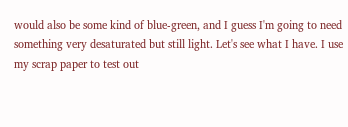would also be some kind of blue-green, and I guess I'm going to need something very desaturated but still light. Let's see what I have. I use my scrap paper to test out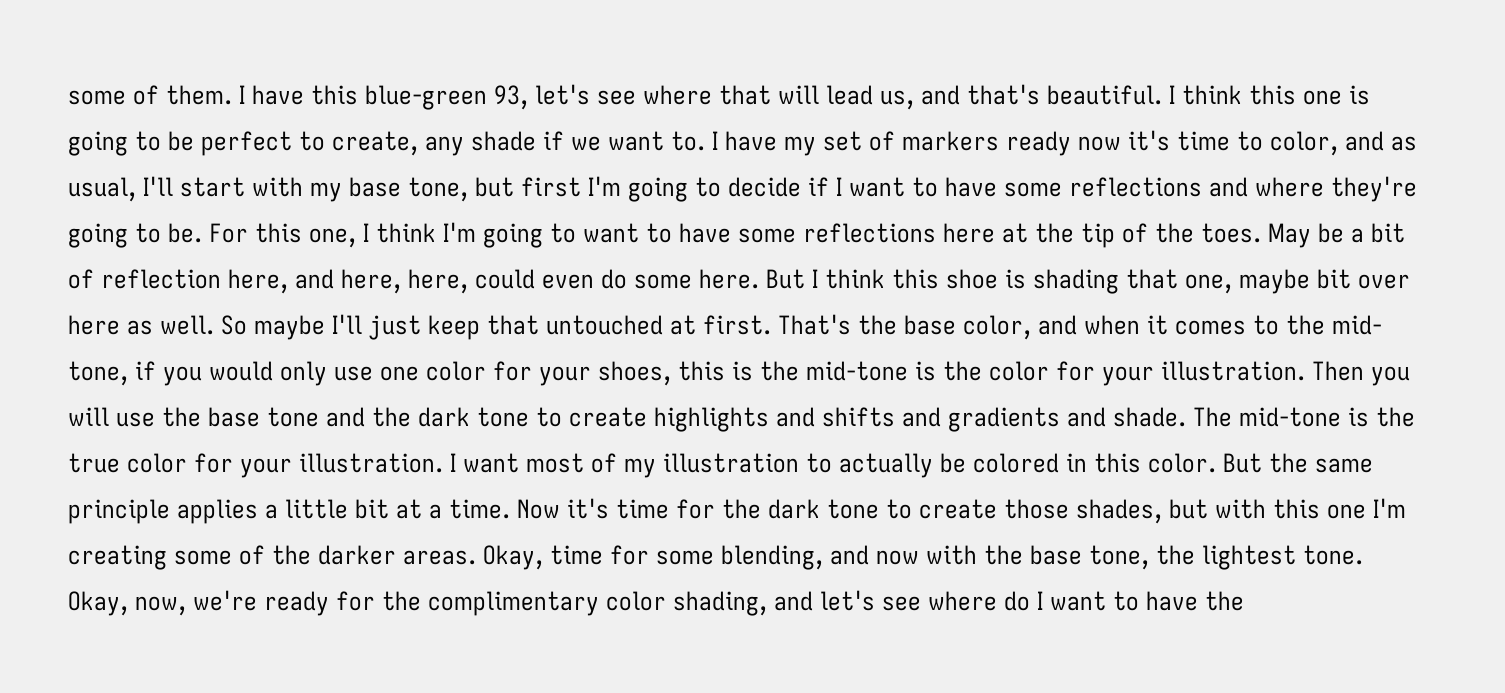some of them. I have this blue-green 93, let's see where that will lead us, and that's beautiful. I think this one is going to be perfect to create, any shade if we want to. I have my set of markers ready now it's time to color, and as usual, I'll start with my base tone, but first I'm going to decide if I want to have some reflections and where they're going to be. For this one, I think I'm going to want to have some reflections here at the tip of the toes. May be a bit of reflection here, and here, here, could even do some here. But I think this shoe is shading that one, maybe bit over here as well. So maybe I'll just keep that untouched at first. That's the base color, and when it comes to the mid-tone, if you would only use one color for your shoes, this is the mid-tone is the color for your illustration. Then you will use the base tone and the dark tone to create highlights and shifts and gradients and shade. The mid-tone is the true color for your illustration. I want most of my illustration to actually be colored in this color. But the same principle applies a little bit at a time. Now it's time for the dark tone to create those shades, but with this one I'm creating some of the darker areas. Okay, time for some blending, and now with the base tone, the lightest tone. Okay, now, we're ready for the complimentary color shading, and let's see where do I want to have the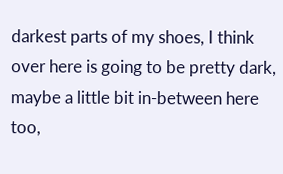darkest parts of my shoes, I think over here is going to be pretty dark, maybe a little bit in-between here too,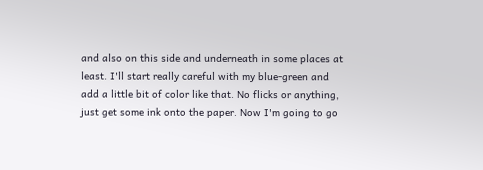and also on this side and underneath in some places at least. I'll start really careful with my blue-green and add a little bit of color like that. No flicks or anything, just get some ink onto the paper. Now I'm going to go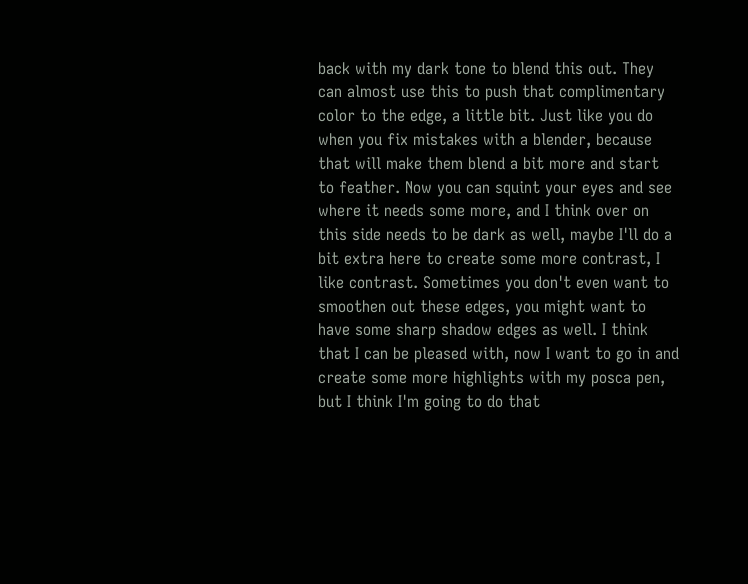back with my dark tone to blend this out. They can almost use this to push that complimentary color to the edge, a little bit. Just like you do when you fix mistakes with a blender, because that will make them blend a bit more and start to feather. Now you can squint your eyes and see where it needs some more, and I think over on this side needs to be dark as well, maybe I'll do a bit extra here to create some more contrast, I like contrast. Sometimes you don't even want to smoothen out these edges, you might want to have some sharp shadow edges as well. I think that I can be pleased with, now I want to go in and create some more highlights with my posca pen, but I think I'm going to do that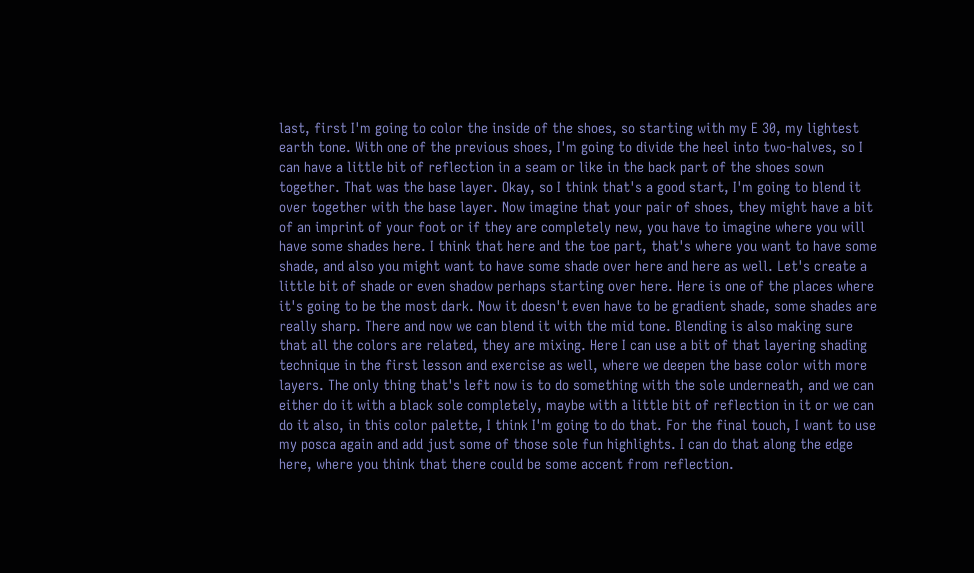last, first I'm going to color the inside of the shoes, so starting with my E 30, my lightest earth tone. With one of the previous shoes, I'm going to divide the heel into two-halves, so I can have a little bit of reflection in a seam or like in the back part of the shoes sown together. That was the base layer. Okay, so I think that's a good start, I'm going to blend it over together with the base layer. Now imagine that your pair of shoes, they might have a bit of an imprint of your foot or if they are completely new, you have to imagine where you will have some shades here. I think that here and the toe part, that's where you want to have some shade, and also you might want to have some shade over here and here as well. Let's create a little bit of shade or even shadow perhaps starting over here. Here is one of the places where it's going to be the most dark. Now it doesn't even have to be gradient shade, some shades are really sharp. There and now we can blend it with the mid tone. Blending is also making sure that all the colors are related, they are mixing. Here I can use a bit of that layering shading technique in the first lesson and exercise as well, where we deepen the base color with more layers. The only thing that's left now is to do something with the sole underneath, and we can either do it with a black sole completely, maybe with a little bit of reflection in it or we can do it also, in this color palette, I think I'm going to do that. For the final touch, I want to use my posca again and add just some of those sole fun highlights. I can do that along the edge here, where you think that there could be some accent from reflection.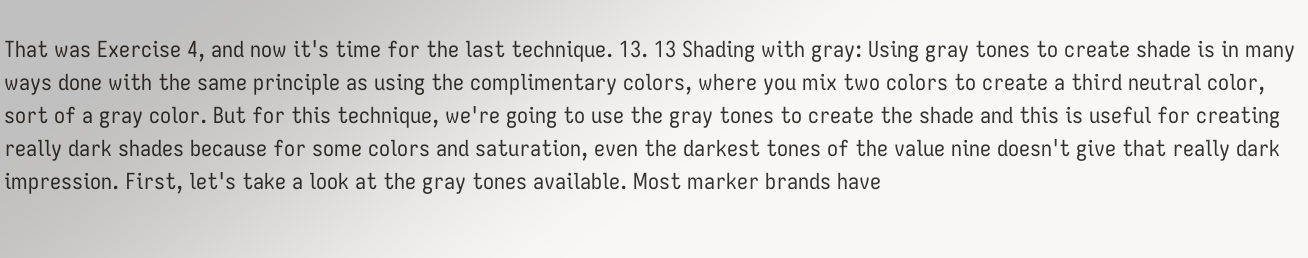That was Exercise 4, and now it's time for the last technique. 13. 13 Shading with gray: Using gray tones to create shade is in many ways done with the same principle as using the complimentary colors, where you mix two colors to create a third neutral color, sort of a gray color. But for this technique, we're going to use the gray tones to create the shade and this is useful for creating really dark shades because for some colors and saturation, even the darkest tones of the value nine doesn't give that really dark impression. First, let's take a look at the gray tones available. Most marker brands have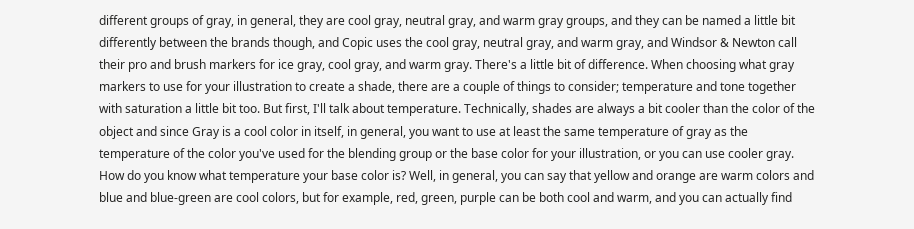different groups of gray, in general, they are cool gray, neutral gray, and warm gray groups, and they can be named a little bit differently between the brands though, and Copic uses the cool gray, neutral gray, and warm gray, and Windsor & Newton call their pro and brush markers for ice gray, cool gray, and warm gray. There's a little bit of difference. When choosing what gray markers to use for your illustration to create a shade, there are a couple of things to consider; temperature and tone together with saturation a little bit too. But first, I'll talk about temperature. Technically, shades are always a bit cooler than the color of the object and since Gray is a cool color in itself, in general, you want to use at least the same temperature of gray as the temperature of the color you've used for the blending group or the base color for your illustration, or you can use cooler gray. How do you know what temperature your base color is? Well, in general, you can say that yellow and orange are warm colors and blue and blue-green are cool colors, but for example, red, green, purple can be both cool and warm, and you can actually find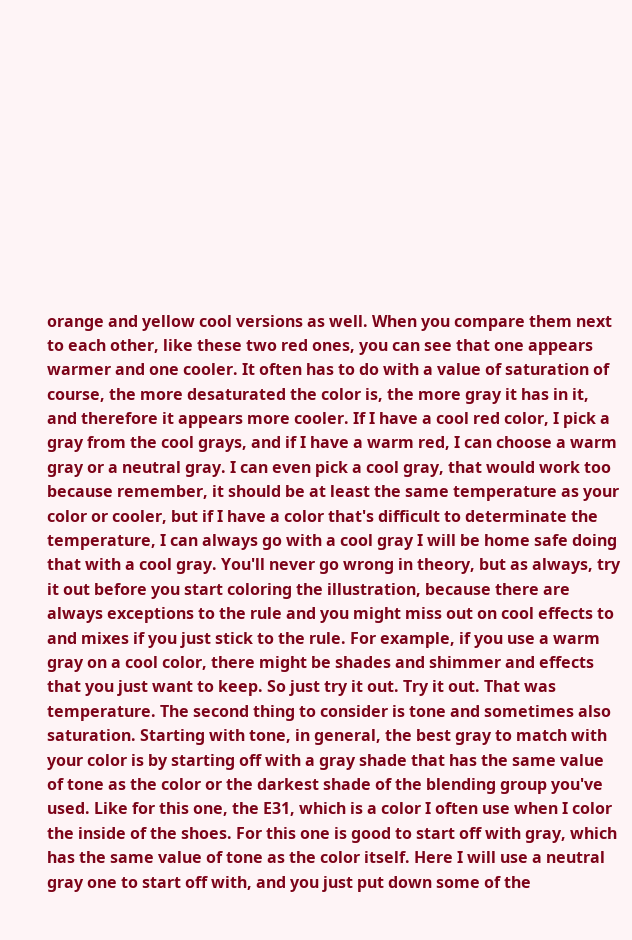orange and yellow cool versions as well. When you compare them next to each other, like these two red ones, you can see that one appears warmer and one cooler. It often has to do with a value of saturation of course, the more desaturated the color is, the more gray it has in it, and therefore it appears more cooler. If I have a cool red color, I pick a gray from the cool grays, and if I have a warm red, I can choose a warm gray or a neutral gray. I can even pick a cool gray, that would work too because remember, it should be at least the same temperature as your color or cooler, but if I have a color that's difficult to determinate the temperature, I can always go with a cool gray I will be home safe doing that with a cool gray. You'll never go wrong in theory, but as always, try it out before you start coloring the illustration, because there are always exceptions to the rule and you might miss out on cool effects to and mixes if you just stick to the rule. For example, if you use a warm gray on a cool color, there might be shades and shimmer and effects that you just want to keep. So just try it out. Try it out. That was temperature. The second thing to consider is tone and sometimes also saturation. Starting with tone, in general, the best gray to match with your color is by starting off with a gray shade that has the same value of tone as the color or the darkest shade of the blending group you've used. Like for this one, the E31, which is a color I often use when I color the inside of the shoes. For this one is good to start off with gray, which has the same value of tone as the color itself. Here I will use a neutral gray one to start off with, and you just put down some of the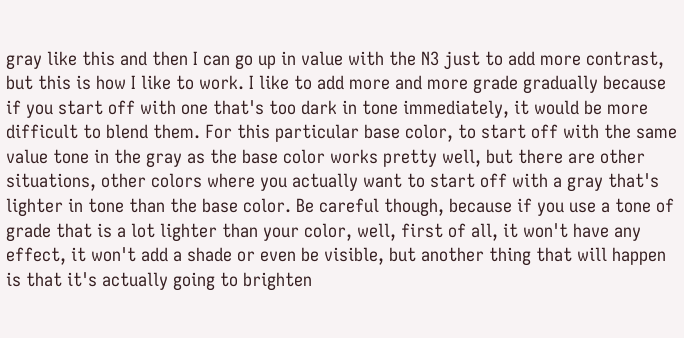gray like this and then I can go up in value with the N3 just to add more contrast, but this is how I like to work. I like to add more and more grade gradually because if you start off with one that's too dark in tone immediately, it would be more difficult to blend them. For this particular base color, to start off with the same value tone in the gray as the base color works pretty well, but there are other situations, other colors where you actually want to start off with a gray that's lighter in tone than the base color. Be careful though, because if you use a tone of grade that is a lot lighter than your color, well, first of all, it won't have any effect, it won't add a shade or even be visible, but another thing that will happen is that it's actually going to brighten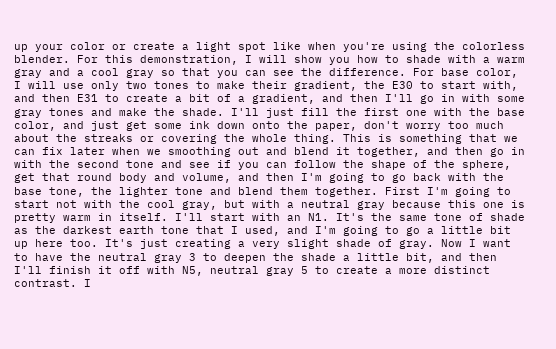up your color or create a light spot like when you're using the colorless blender. For this demonstration, I will show you how to shade with a warm gray and a cool gray so that you can see the difference. For base color, I will use only two tones to make their gradient, the E30 to start with, and then E31 to create a bit of a gradient, and then I'll go in with some gray tones and make the shade. I'll just fill the first one with the base color, and just get some ink down onto the paper, don't worry too much about the streaks or covering the whole thing. This is something that we can fix later when we smoothing out and blend it together, and then go in with the second tone and see if you can follow the shape of the sphere, get that round body and volume, and then I'm going to go back with the base tone, the lighter tone and blend them together. First I'm going to start not with the cool gray, but with a neutral gray because this one is pretty warm in itself. I'll start with an N1. It's the same tone of shade as the darkest earth tone that I used, and I'm going to go a little bit up here too. It's just creating a very slight shade of gray. Now I want to have the neutral gray 3 to deepen the shade a little bit, and then I'll finish it off with N5, neutral gray 5 to create a more distinct contrast. I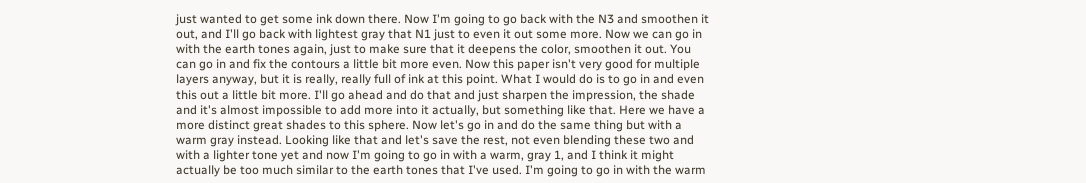just wanted to get some ink down there. Now I'm going to go back with the N3 and smoothen it out, and I'll go back with lightest gray that N1 just to even it out some more. Now we can go in with the earth tones again, just to make sure that it deepens the color, smoothen it out. You can go in and fix the contours a little bit more even. Now this paper isn't very good for multiple layers anyway, but it is really, really full of ink at this point. What I would do is to go in and even this out a little bit more. I'll go ahead and do that and just sharpen the impression, the shade and it's almost impossible to add more into it actually, but something like that. Here we have a more distinct great shades to this sphere. Now let's go in and do the same thing but with a warm gray instead. Looking like that and let's save the rest, not even blending these two and with a lighter tone yet and now I'm going to go in with a warm, gray 1, and I think it might actually be too much similar to the earth tones that I've used. I'm going to go in with the warm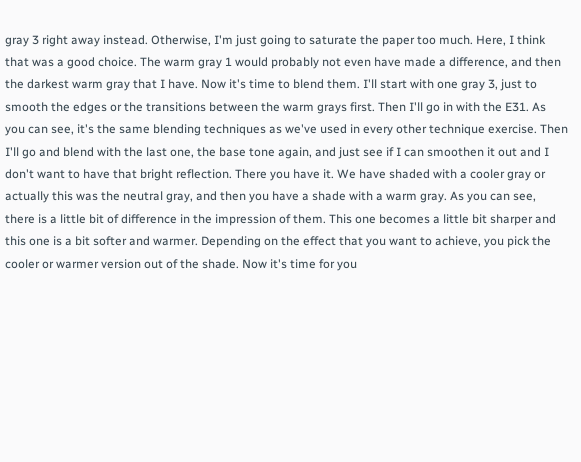gray 3 right away instead. Otherwise, I'm just going to saturate the paper too much. Here, I think that was a good choice. The warm gray 1 would probably not even have made a difference, and then the darkest warm gray that I have. Now it's time to blend them. I'll start with one gray 3, just to smooth the edges or the transitions between the warm grays first. Then I'll go in with the E31. As you can see, it's the same blending techniques as we've used in every other technique exercise. Then I'll go and blend with the last one, the base tone again, and just see if I can smoothen it out and I don't want to have that bright reflection. There you have it. We have shaded with a cooler gray or actually this was the neutral gray, and then you have a shade with a warm gray. As you can see, there is a little bit of difference in the impression of them. This one becomes a little bit sharper and this one is a bit softer and warmer. Depending on the effect that you want to achieve, you pick the cooler or warmer version out of the shade. Now it's time for you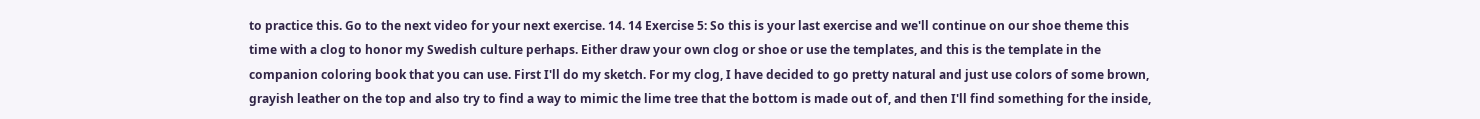to practice this. Go to the next video for your next exercise. 14. 14 Exercise 5: So this is your last exercise and we'll continue on our shoe theme this time with a clog to honor my Swedish culture perhaps. Either draw your own clog or shoe or use the templates, and this is the template in the companion coloring book that you can use. First I'll do my sketch. For my clog, I have decided to go pretty natural and just use colors of some brown, grayish leather on the top and also try to find a way to mimic the lime tree that the bottom is made out of, and then I'll find something for the inside,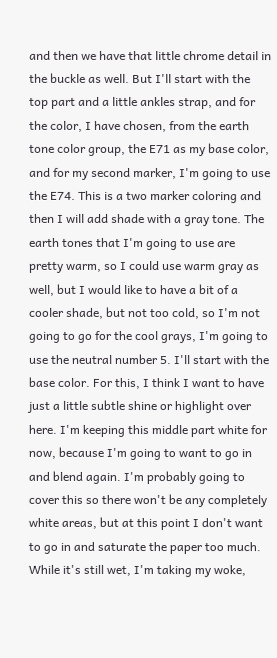and then we have that little chrome detail in the buckle as well. But I'll start with the top part and a little ankles strap, and for the color, I have chosen, from the earth tone color group, the E71 as my base color, and for my second marker, I'm going to use the E74. This is a two marker coloring and then I will add shade with a gray tone. The earth tones that I'm going to use are pretty warm, so I could use warm gray as well, but I would like to have a bit of a cooler shade, but not too cold, so I'm not going to go for the cool grays, I'm going to use the neutral number 5. I'll start with the base color. For this, I think I want to have just a little subtle shine or highlight over here. I'm keeping this middle part white for now, because I'm going to want to go in and blend again. I'm probably going to cover this so there won't be any completely white areas, but at this point I don't want to go in and saturate the paper too much. While it's still wet, I'm taking my woke,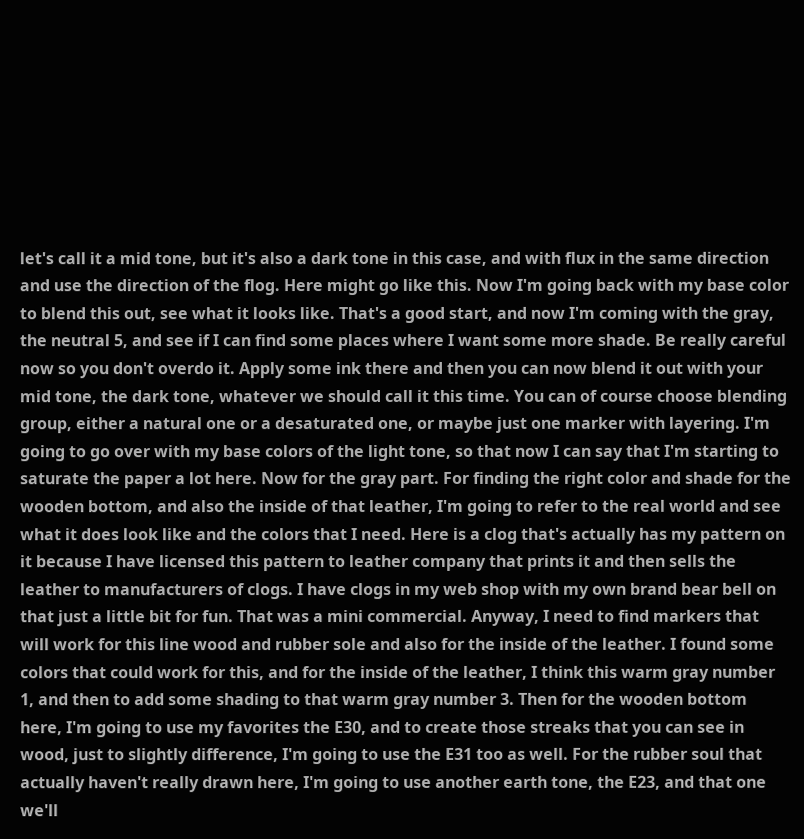let's call it a mid tone, but it's also a dark tone in this case, and with flux in the same direction and use the direction of the flog. Here might go like this. Now I'm going back with my base color to blend this out, see what it looks like. That's a good start, and now I'm coming with the gray, the neutral 5, and see if I can find some places where I want some more shade. Be really careful now so you don't overdo it. Apply some ink there and then you can now blend it out with your mid tone, the dark tone, whatever we should call it this time. You can of course choose blending group, either a natural one or a desaturated one, or maybe just one marker with layering. I'm going to go over with my base colors of the light tone, so that now I can say that I'm starting to saturate the paper a lot here. Now for the gray part. For finding the right color and shade for the wooden bottom, and also the inside of that leather, I'm going to refer to the real world and see what it does look like and the colors that I need. Here is a clog that's actually has my pattern on it because I have licensed this pattern to leather company that prints it and then sells the leather to manufacturers of clogs. I have clogs in my web shop with my own brand bear bell on that just a little bit for fun. That was a mini commercial. Anyway, I need to find markers that will work for this line wood and rubber sole and also for the inside of the leather. I found some colors that could work for this, and for the inside of the leather, I think this warm gray number 1, and then to add some shading to that warm gray number 3. Then for the wooden bottom here, I'm going to use my favorites the E30, and to create those streaks that you can see in wood, just to slightly difference, I'm going to use the E31 too as well. For the rubber soul that actually haven't really drawn here, I'm going to use another earth tone, the E23, and that one we'll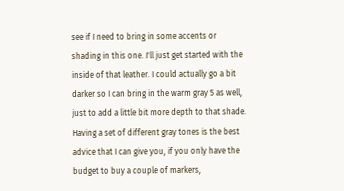see if I need to bring in some accents or shading in this one. I'll just get started with the inside of that leather. I could actually go a bit darker so I can bring in the warm gray 5 as well, just to add a little bit more depth to that shade. Having a set of different gray tones is the best advice that I can give you, if you only have the budget to buy a couple of markers,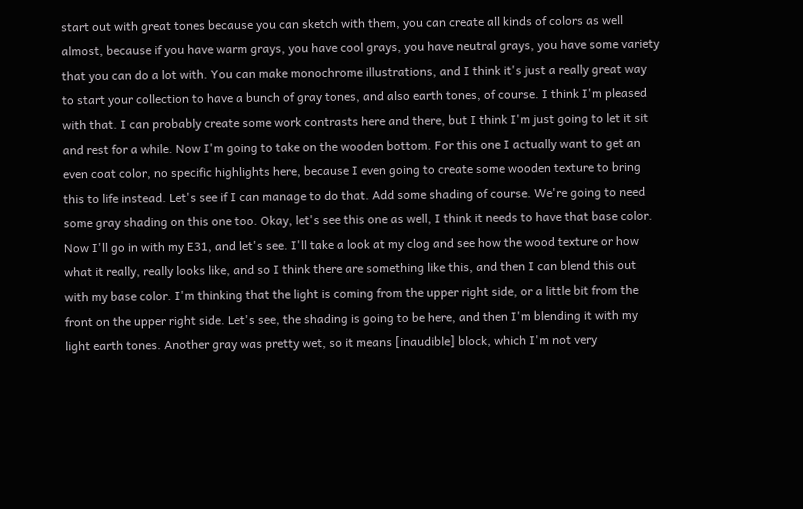start out with great tones because you can sketch with them, you can create all kinds of colors as well almost, because if you have warm grays, you have cool grays, you have neutral grays, you have some variety that you can do a lot with. You can make monochrome illustrations, and I think it's just a really great way to start your collection to have a bunch of gray tones, and also earth tones, of course. I think I'm pleased with that. I can probably create some work contrasts here and there, but I think I'm just going to let it sit and rest for a while. Now I'm going to take on the wooden bottom. For this one I actually want to get an even coat color, no specific highlights here, because I even going to create some wooden texture to bring this to life instead. Let's see if I can manage to do that. Add some shading of course. We're going to need some gray shading on this one too. Okay, let's see this one as well, I think it needs to have that base color. Now I'll go in with my E31, and let's see. I'll take a look at my clog and see how the wood texture or how what it really, really looks like, and so I think there are something like this, and then I can blend this out with my base color. I'm thinking that the light is coming from the upper right side, or a little bit from the front on the upper right side. Let's see, the shading is going to be here, and then I'm blending it with my light earth tones. Another gray was pretty wet, so it means [inaudible] block, which I'm not very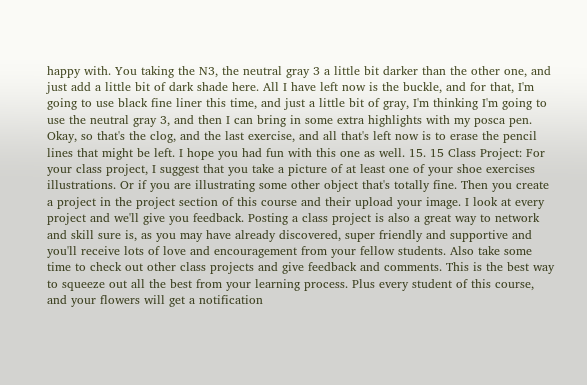happy with. You taking the N3, the neutral gray 3 a little bit darker than the other one, and just add a little bit of dark shade here. All I have left now is the buckle, and for that, I'm going to use black fine liner this time, and just a little bit of gray, I'm thinking I'm going to use the neutral gray 3, and then I can bring in some extra highlights with my posca pen. Okay, so that's the clog, and the last exercise, and all that's left now is to erase the pencil lines that might be left. I hope you had fun with this one as well. 15. 15 Class Project: For your class project, I suggest that you take a picture of at least one of your shoe exercises illustrations. Or if you are illustrating some other object that's totally fine. Then you create a project in the project section of this course and their upload your image. I look at every project and we'll give you feedback. Posting a class project is also a great way to network and skill sure is, as you may have already discovered, super friendly and supportive and you'll receive lots of love and encouragement from your fellow students. Also take some time to check out other class projects and give feedback and comments. This is the best way to squeeze out all the best from your learning process. Plus every student of this course, and your flowers will get a notification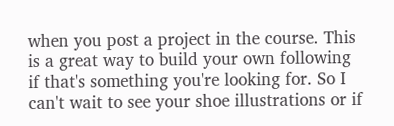when you post a project in the course. This is a great way to build your own following if that's something you're looking for. So I can't wait to see your shoe illustrations or if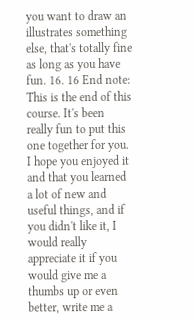you want to draw an illustrates something else, that's totally fine as long as you have fun. 16. 16 End note: This is the end of this course. It's been really fun to put this one together for you. I hope you enjoyed it and that you learned a lot of new and useful things, and if you didn't like it, I would really appreciate it if you would give me a thumbs up or even better, write me a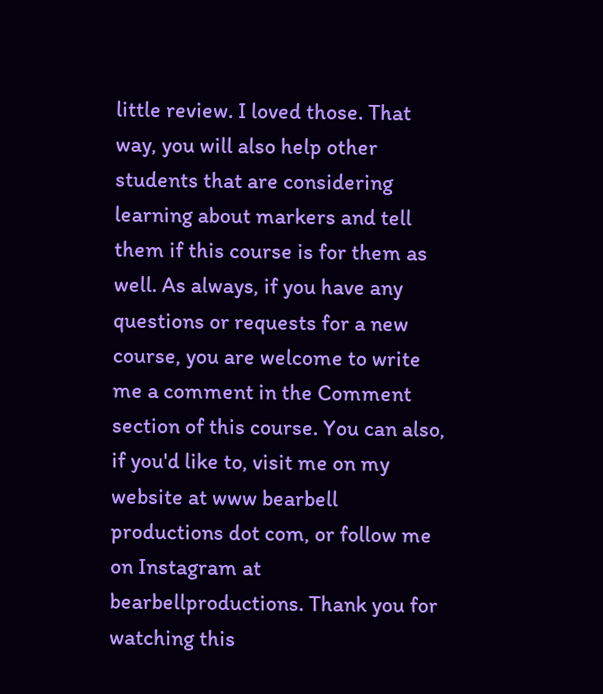little review. I loved those. That way, you will also help other students that are considering learning about markers and tell them if this course is for them as well. As always, if you have any questions or requests for a new course, you are welcome to write me a comment in the Comment section of this course. You can also, if you'd like to, visit me on my website at www bearbell productions dot com, or follow me on Instagram at bearbellproductions. Thank you for watching this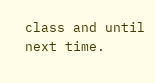class and until next time.